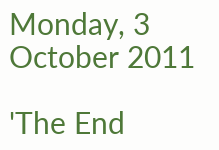Monday, 3 October 2011

'The End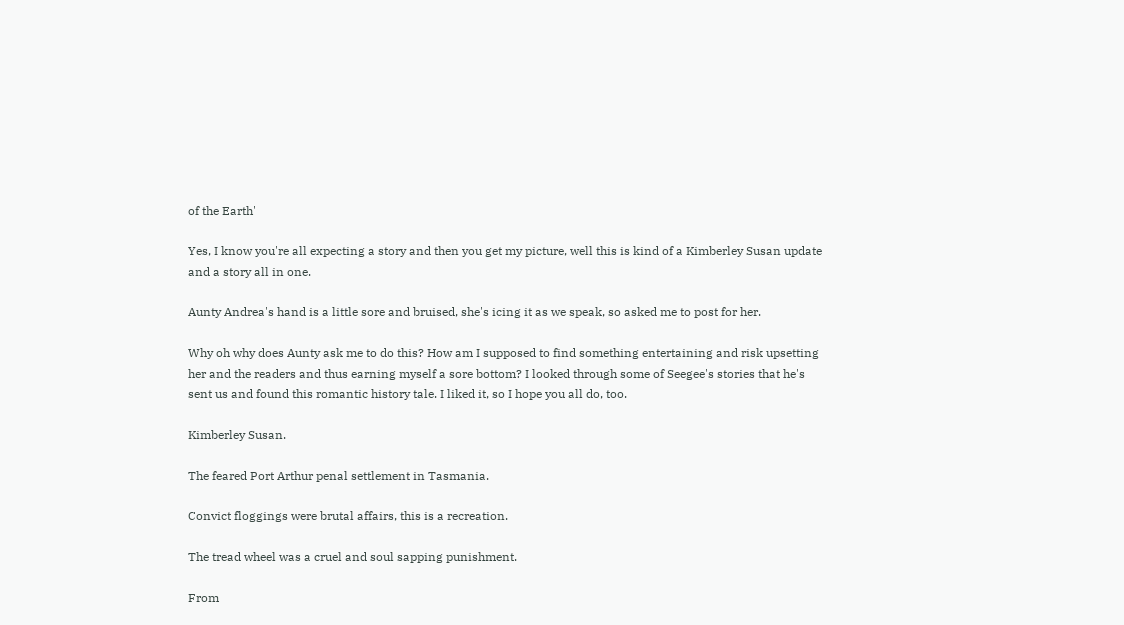of the Earth'

Yes, I know you're all expecting a story and then you get my picture, well this is kind of a Kimberley Susan update and a story all in one.

Aunty Andrea's hand is a little sore and bruised, she's icing it as we speak, so asked me to post for her.

Why oh why does Aunty ask me to do this? How am I supposed to find something entertaining and risk upsetting her and the readers and thus earning myself a sore bottom? I looked through some of Seegee's stories that he's sent us and found this romantic history tale. I liked it, so I hope you all do, too.

Kimberley Susan.

The feared Port Arthur penal settlement in Tasmania.

Convict floggings were brutal affairs, this is a recreation.

The tread wheel was a cruel and soul sapping punishment.

From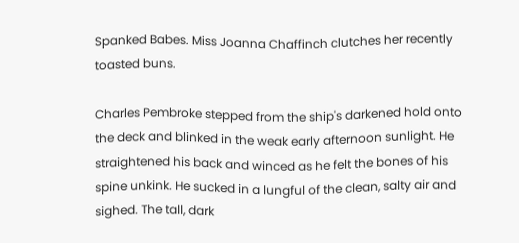Spanked Babes. Miss Joanna Chaffinch clutches her recently toasted buns.

Charles Pembroke stepped from the ship's darkened hold onto the deck and blinked in the weak early afternoon sunlight. He straightened his back and winced as he felt the bones of his spine unkink. He sucked in a lungful of the clean, salty air and sighed. The tall, dark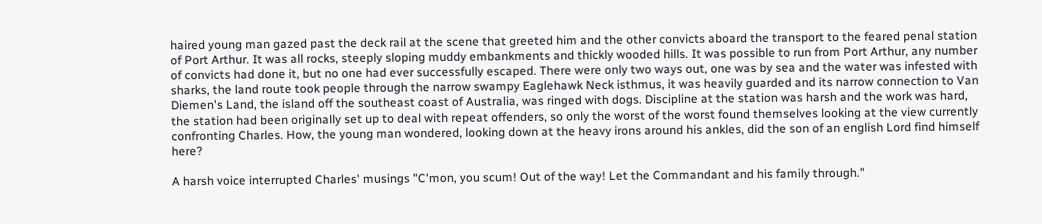haired young man gazed past the deck rail at the scene that greeted him and the other convicts aboard the transport to the feared penal station of Port Arthur. It was all rocks, steeply sloping muddy embankments and thickly wooded hills. It was possible to run from Port Arthur, any number of convicts had done it, but no one had ever successfully escaped. There were only two ways out, one was by sea and the water was infested with sharks, the land route took people through the narrow swampy Eaglehawk Neck isthmus, it was heavily guarded and its narrow connection to Van Diemen's Land, the island off the southeast coast of Australia, was ringed with dogs. Discipline at the station was harsh and the work was hard, the station had been originally set up to deal with repeat offenders, so only the worst of the worst found themselves looking at the view currently confronting Charles. How, the young man wondered, looking down at the heavy irons around his ankles, did the son of an english Lord find himself here?

A harsh voice interrupted Charles' musings "C'mon, you scum! Out of the way! Let the Commandant and his family through."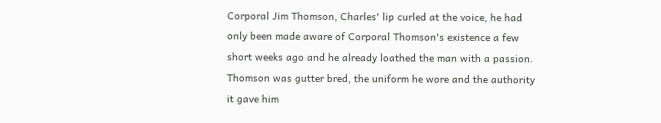Corporal Jim Thomson, Charles' lip curled at the voice, he had only been made aware of Corporal Thomson's existence a few short weeks ago and he already loathed the man with a passion. Thomson was gutter bred, the uniform he wore and the authority it gave him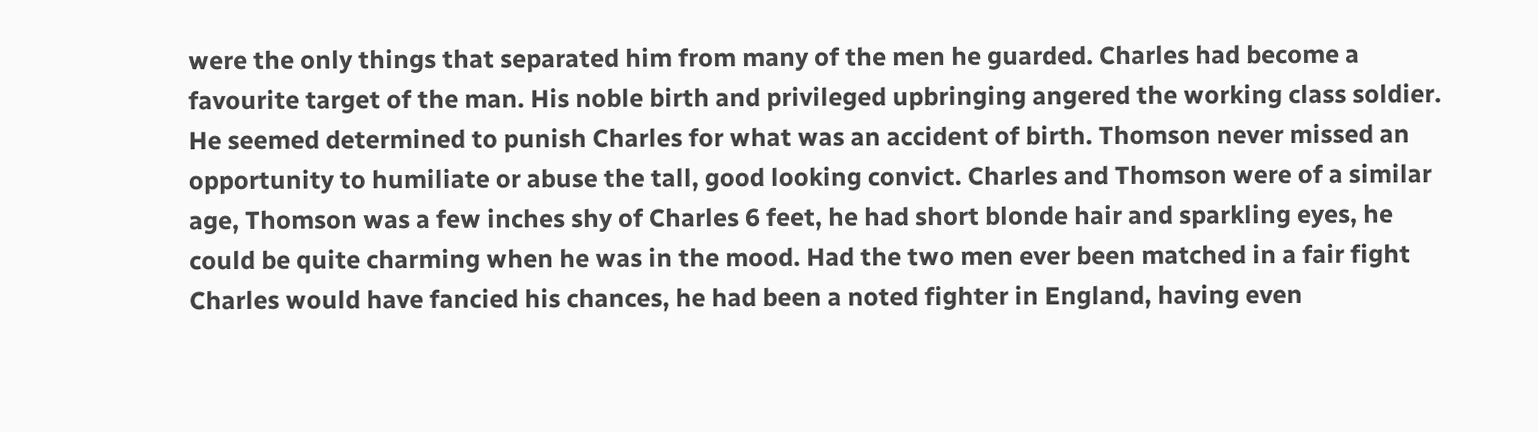were the only things that separated him from many of the men he guarded. Charles had become a favourite target of the man. His noble birth and privileged upbringing angered the working class soldier. He seemed determined to punish Charles for what was an accident of birth. Thomson never missed an opportunity to humiliate or abuse the tall, good looking convict. Charles and Thomson were of a similar age, Thomson was a few inches shy of Charles 6 feet, he had short blonde hair and sparkling eyes, he could be quite charming when he was in the mood. Had the two men ever been matched in a fair fight Charles would have fancied his chances, he had been a noted fighter in England, having even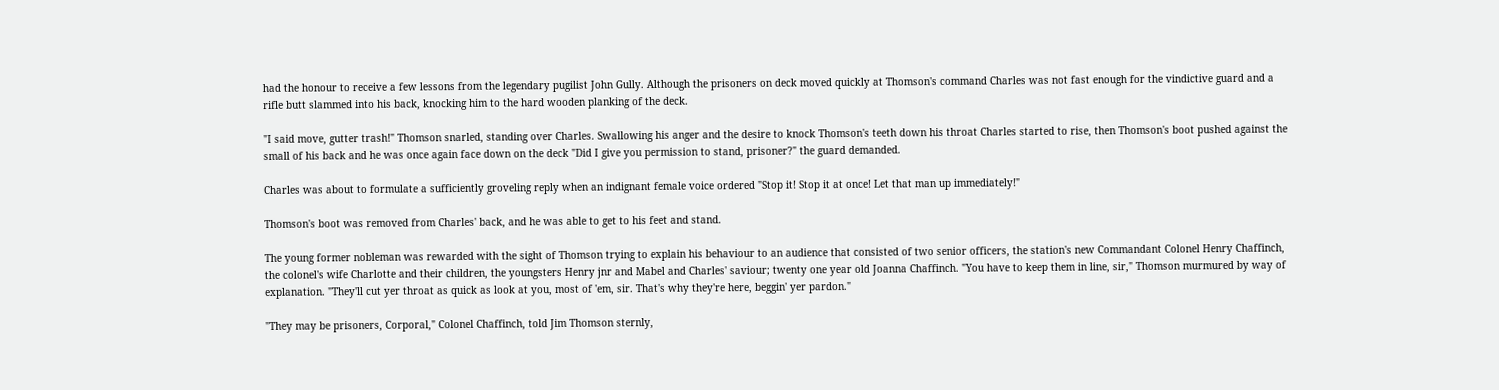had the honour to receive a few lessons from the legendary pugilist John Gully. Although the prisoners on deck moved quickly at Thomson's command Charles was not fast enough for the vindictive guard and a rifle butt slammed into his back, knocking him to the hard wooden planking of the deck.

"I said move, gutter trash!" Thomson snarled, standing over Charles. Swallowing his anger and the desire to knock Thomson's teeth down his throat Charles started to rise, then Thomson's boot pushed against the small of his back and he was once again face down on the deck "Did I give you permission to stand, prisoner?" the guard demanded.

Charles was about to formulate a sufficiently groveling reply when an indignant female voice ordered "Stop it! Stop it at once! Let that man up immediately!"

Thomson's boot was removed from Charles' back, and he was able to get to his feet and stand.

The young former nobleman was rewarded with the sight of Thomson trying to explain his behaviour to an audience that consisted of two senior officers, the station's new Commandant Colonel Henry Chaffinch, the colonel's wife Charlotte and their children, the youngsters Henry jnr and Mabel and Charles' saviour; twenty one year old Joanna Chaffinch. "You have to keep them in line, sir," Thomson murmured by way of explanation. "They'll cut yer throat as quick as look at you, most of 'em, sir. That's why they're here, beggin' yer pardon."

"They may be prisoners, Corporal," Colonel Chaffinch, told Jim Thomson sternly,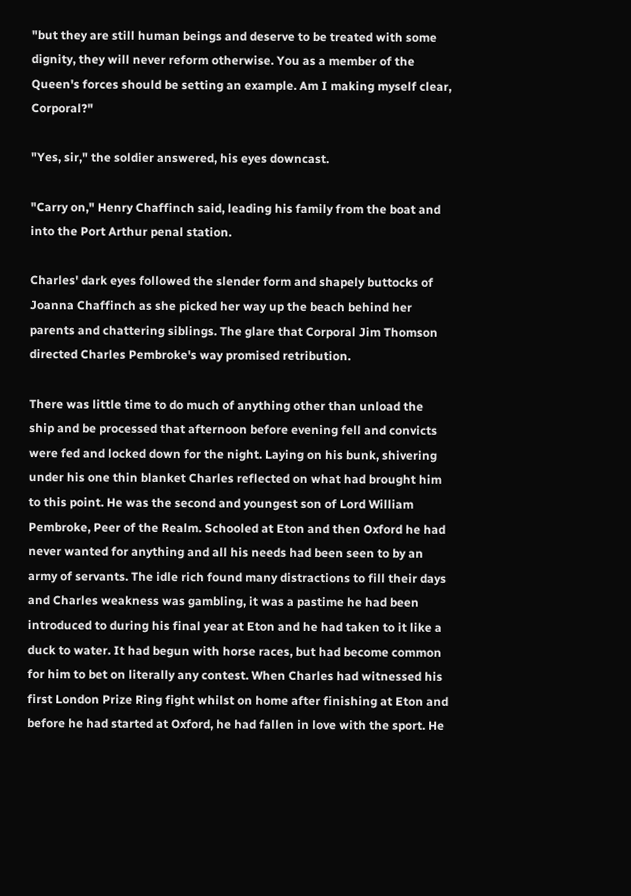"but they are still human beings and deserve to be treated with some dignity, they will never reform otherwise. You as a member of the Queen's forces should be setting an example. Am I making myself clear, Corporal?"

"Yes, sir," the soldier answered, his eyes downcast.

"Carry on," Henry Chaffinch said, leading his family from the boat and into the Port Arthur penal station.

Charles' dark eyes followed the slender form and shapely buttocks of Joanna Chaffinch as she picked her way up the beach behind her parents and chattering siblings. The glare that Corporal Jim Thomson directed Charles Pembroke's way promised retribution.

There was little time to do much of anything other than unload the ship and be processed that afternoon before evening fell and convicts were fed and locked down for the night. Laying on his bunk, shivering under his one thin blanket Charles reflected on what had brought him to this point. He was the second and youngest son of Lord William Pembroke, Peer of the Realm. Schooled at Eton and then Oxford he had never wanted for anything and all his needs had been seen to by an army of servants. The idle rich found many distractions to fill their days and Charles weakness was gambling, it was a pastime he had been introduced to during his final year at Eton and he had taken to it like a duck to water. It had begun with horse races, but had become common for him to bet on literally any contest. When Charles had witnessed his first London Prize Ring fight whilst on home after finishing at Eton and before he had started at Oxford, he had fallen in love with the sport. He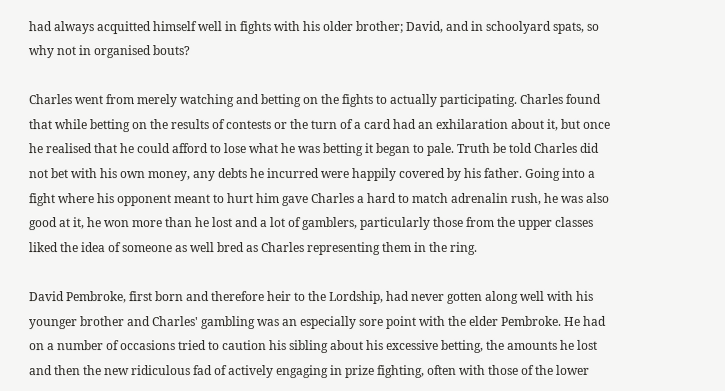had always acquitted himself well in fights with his older brother; David, and in schoolyard spats, so why not in organised bouts?

Charles went from merely watching and betting on the fights to actually participating. Charles found that while betting on the results of contests or the turn of a card had an exhilaration about it, but once he realised that he could afford to lose what he was betting it began to pale. Truth be told Charles did not bet with his own money, any debts he incurred were happily covered by his father. Going into a fight where his opponent meant to hurt him gave Charles a hard to match adrenalin rush, he was also good at it, he won more than he lost and a lot of gamblers, particularly those from the upper classes liked the idea of someone as well bred as Charles representing them in the ring.

David Pembroke, first born and therefore heir to the Lordship, had never gotten along well with his younger brother and Charles' gambling was an especially sore point with the elder Pembroke. He had on a number of occasions tried to caution his sibling about his excessive betting, the amounts he lost and then the new ridiculous fad of actively engaging in prize fighting, often with those of the lower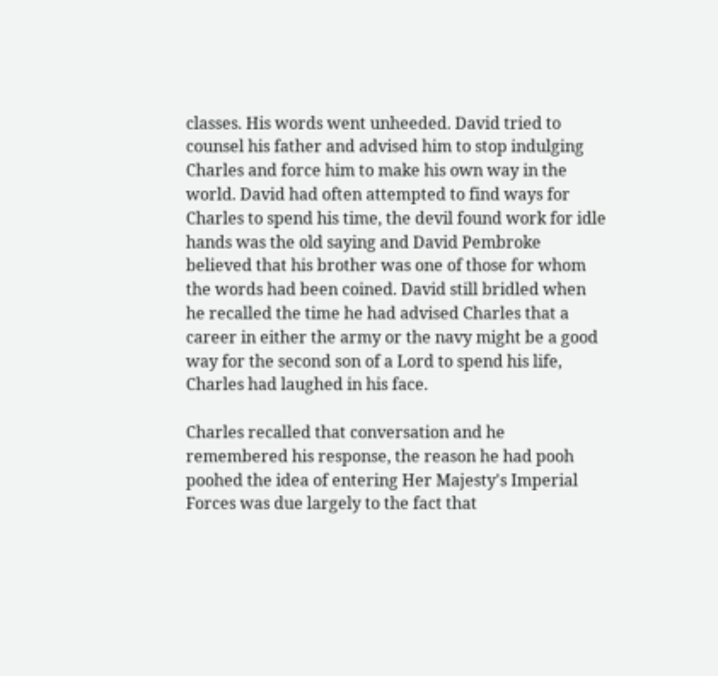classes. His words went unheeded. David tried to counsel his father and advised him to stop indulging Charles and force him to make his own way in the world. David had often attempted to find ways for Charles to spend his time, the devil found work for idle hands was the old saying and David Pembroke believed that his brother was one of those for whom the words had been coined. David still bridled when he recalled the time he had advised Charles that a career in either the army or the navy might be a good way for the second son of a Lord to spend his life, Charles had laughed in his face.

Charles recalled that conversation and he remembered his response, the reason he had pooh poohed the idea of entering Her Majesty's Imperial Forces was due largely to the fact that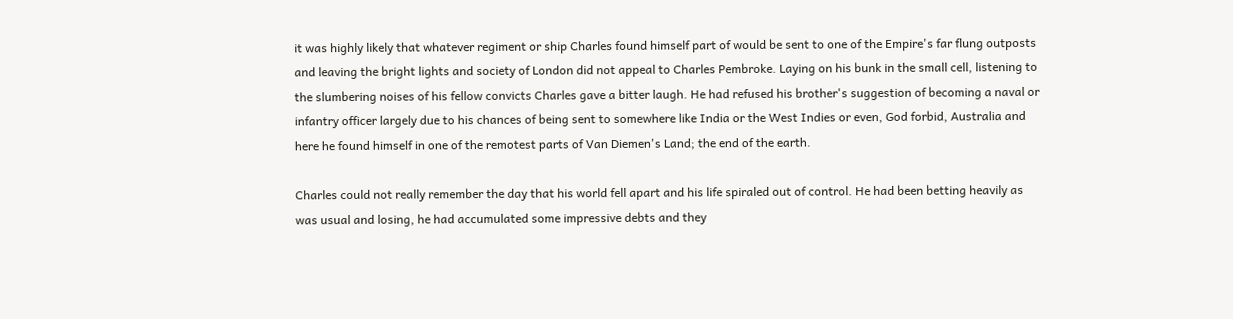it was highly likely that whatever regiment or ship Charles found himself part of would be sent to one of the Empire's far flung outposts and leaving the bright lights and society of London did not appeal to Charles Pembroke. Laying on his bunk in the small cell, listening to the slumbering noises of his fellow convicts Charles gave a bitter laugh. He had refused his brother's suggestion of becoming a naval or infantry officer largely due to his chances of being sent to somewhere like India or the West Indies or even, God forbid, Australia and here he found himself in one of the remotest parts of Van Diemen's Land; the end of the earth.

Charles could not really remember the day that his world fell apart and his life spiraled out of control. He had been betting heavily as was usual and losing, he had accumulated some impressive debts and they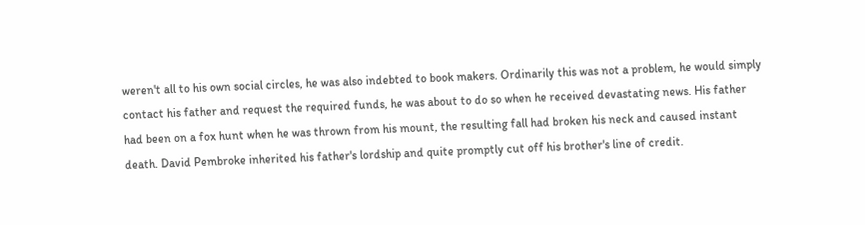weren't all to his own social circles, he was also indebted to book makers. Ordinarily this was not a problem, he would simply contact his father and request the required funds, he was about to do so when he received devastating news. His father had been on a fox hunt when he was thrown from his mount, the resulting fall had broken his neck and caused instant death. David Pembroke inherited his father's lordship and quite promptly cut off his brother's line of credit.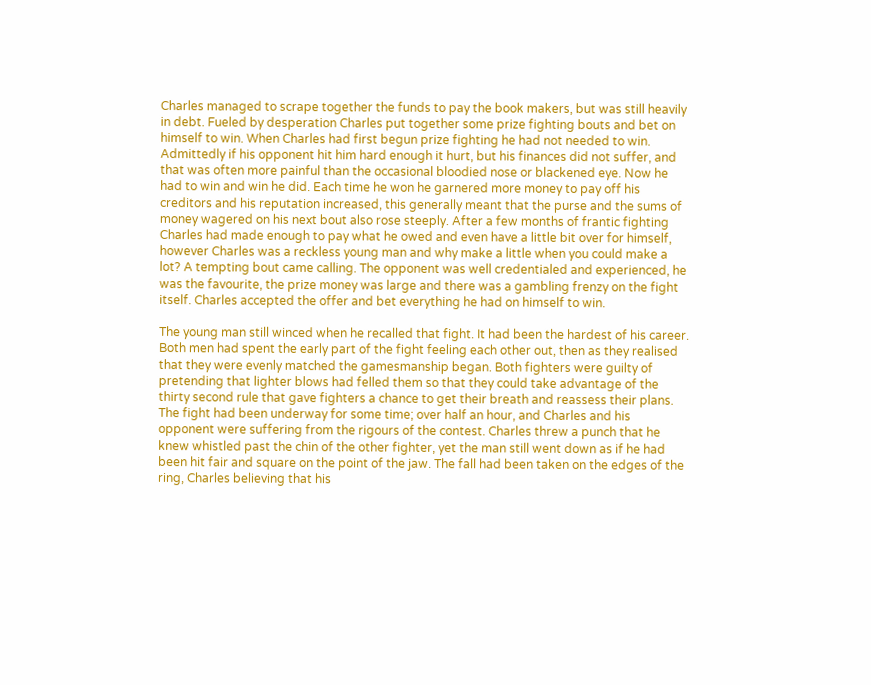Charles managed to scrape together the funds to pay the book makers, but was still heavily in debt. Fueled by desperation Charles put together some prize fighting bouts and bet on himself to win. When Charles had first begun prize fighting he had not needed to win. Admittedly if his opponent hit him hard enough it hurt, but his finances did not suffer, and that was often more painful than the occasional bloodied nose or blackened eye. Now he had to win and win he did. Each time he won he garnered more money to pay off his creditors and his reputation increased, this generally meant that the purse and the sums of money wagered on his next bout also rose steeply. After a few months of frantic fighting Charles had made enough to pay what he owed and even have a little bit over for himself, however Charles was a reckless young man and why make a little when you could make a lot? A tempting bout came calling. The opponent was well credentialed and experienced, he was the favourite, the prize money was large and there was a gambling frenzy on the fight itself. Charles accepted the offer and bet everything he had on himself to win.

The young man still winced when he recalled that fight. It had been the hardest of his career. Both men had spent the early part of the fight feeling each other out, then as they realised that they were evenly matched the gamesmanship began. Both fighters were guilty of pretending that lighter blows had felled them so that they could take advantage of the thirty second rule that gave fighters a chance to get their breath and reassess their plans. The fight had been underway for some time; over half an hour, and Charles and his opponent were suffering from the rigours of the contest. Charles threw a punch that he knew whistled past the chin of the other fighter, yet the man still went down as if he had been hit fair and square on the point of the jaw. The fall had been taken on the edges of the ring, Charles believing that his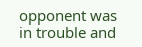opponent was in trouble and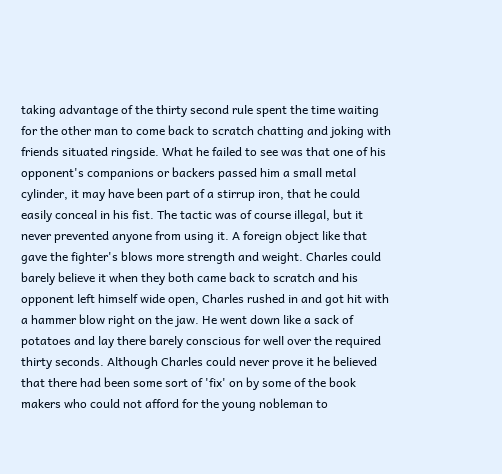taking advantage of the thirty second rule spent the time waiting for the other man to come back to scratch chatting and joking with friends situated ringside. What he failed to see was that one of his opponent's companions or backers passed him a small metal cylinder, it may have been part of a stirrup iron, that he could easily conceal in his fist. The tactic was of course illegal, but it never prevented anyone from using it. A foreign object like that gave the fighter's blows more strength and weight. Charles could barely believe it when they both came back to scratch and his opponent left himself wide open, Charles rushed in and got hit with a hammer blow right on the jaw. He went down like a sack of potatoes and lay there barely conscious for well over the required thirty seconds. Although Charles could never prove it he believed that there had been some sort of 'fix' on by some of the book makers who could not afford for the young nobleman to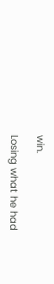win.

Losing what he had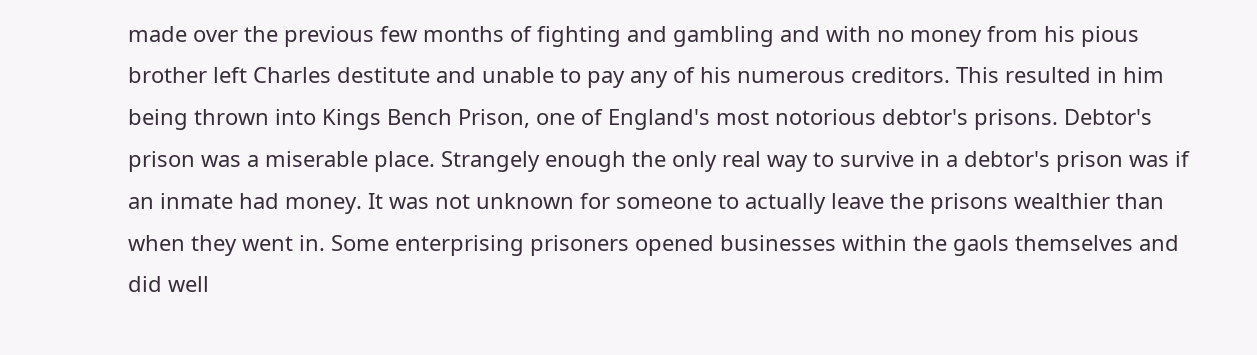made over the previous few months of fighting and gambling and with no money from his pious brother left Charles destitute and unable to pay any of his numerous creditors. This resulted in him being thrown into Kings Bench Prison, one of England's most notorious debtor's prisons. Debtor's prison was a miserable place. Strangely enough the only real way to survive in a debtor's prison was if an inmate had money. It was not unknown for someone to actually leave the prisons wealthier than when they went in. Some enterprising prisoners opened businesses within the gaols themselves and did well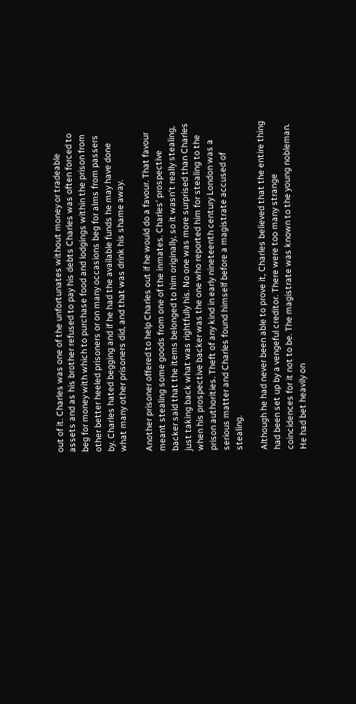out of it. Charles was one of the unfortunates without money or tradeable assets and as his brother refused to pay his debts Charles was often forced to beg for money with which to purchase food and lodgings within the prison from other better heeled prisoners or on many occasions beg for alms from passers by. Charles hated begging and if he had the available funds he may have done what many other prisoners did, and that was drink his shame away.

Another prisoner offered to help Charles out if he would do a favour. That favour meant stealing some goods from one of the inmates. Charles' prospective backer said that the items belonged to him originally, so it wasn't really stealing, just taking back what was rightfully his. No one was more surprised than Charles when his prospective backer was the one who reported him for stealing to the prison authorities. Theft of any kind in early nineteenth century London was a serious matter and Charles found himself before a magistrate accused of stealing.

Although he had never been able to prove it, Charles believed that the entire thing had been set up by a vengeful creditor. There were too many strange coincidences for it not to be. The magistrate was known to the young nobleman. He had bet heavily on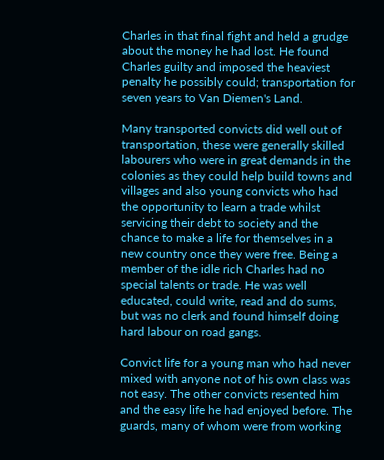Charles in that final fight and held a grudge about the money he had lost. He found Charles guilty and imposed the heaviest penalty he possibly could; transportation for seven years to Van Diemen's Land.

Many transported convicts did well out of transportation, these were generally skilled labourers who were in great demands in the colonies as they could help build towns and villages and also young convicts who had the opportunity to learn a trade whilst servicing their debt to society and the chance to make a life for themselves in a new country once they were free. Being a member of the idle rich Charles had no special talents or trade. He was well educated, could write, read and do sums, but was no clerk and found himself doing hard labour on road gangs.

Convict life for a young man who had never mixed with anyone not of his own class was not easy. The other convicts resented him and the easy life he had enjoyed before. The guards, many of whom were from working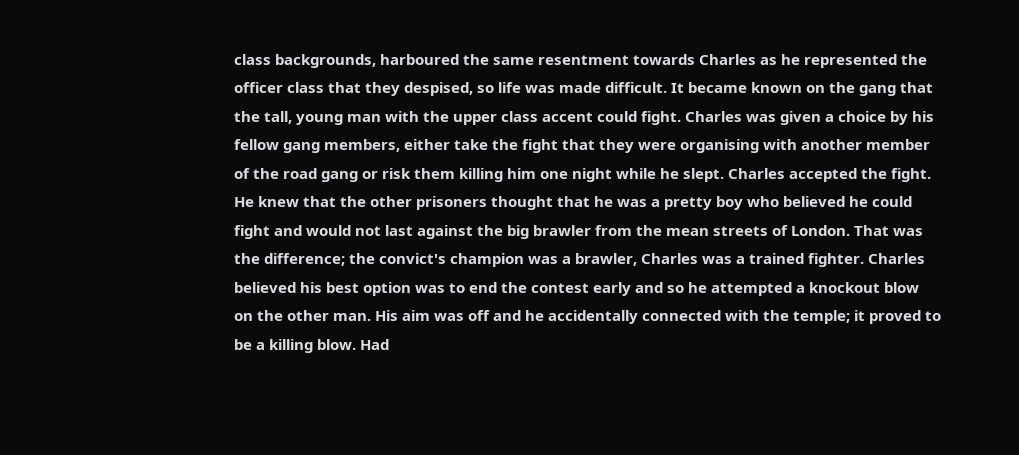class backgrounds, harboured the same resentment towards Charles as he represented the officer class that they despised, so life was made difficult. It became known on the gang that the tall, young man with the upper class accent could fight. Charles was given a choice by his fellow gang members, either take the fight that they were organising with another member of the road gang or risk them killing him one night while he slept. Charles accepted the fight. He knew that the other prisoners thought that he was a pretty boy who believed he could fight and would not last against the big brawler from the mean streets of London. That was the difference; the convict's champion was a brawler, Charles was a trained fighter. Charles believed his best option was to end the contest early and so he attempted a knockout blow on the other man. His aim was off and he accidentally connected with the temple; it proved to be a killing blow. Had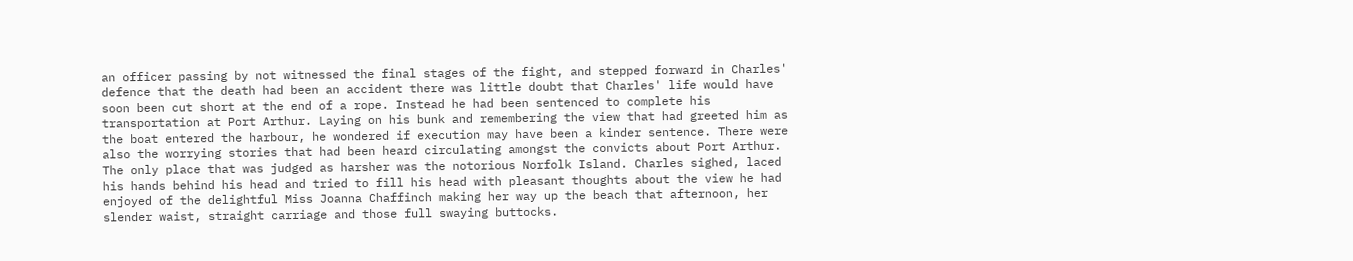an officer passing by not witnessed the final stages of the fight, and stepped forward in Charles' defence that the death had been an accident there was little doubt that Charles' life would have soon been cut short at the end of a rope. Instead he had been sentenced to complete his transportation at Port Arthur. Laying on his bunk and remembering the view that had greeted him as the boat entered the harbour, he wondered if execution may have been a kinder sentence. There were also the worrying stories that had been heard circulating amongst the convicts about Port Arthur. The only place that was judged as harsher was the notorious Norfolk Island. Charles sighed, laced his hands behind his head and tried to fill his head with pleasant thoughts about the view he had enjoyed of the delightful Miss Joanna Chaffinch making her way up the beach that afternoon, her slender waist, straight carriage and those full swaying buttocks.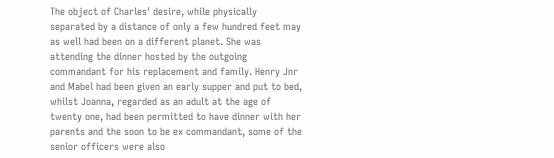The object of Charles' desire, while physically separated by a distance of only a few hundred feet may as well had been on a different planet. She was attending the dinner hosted by the outgoing commandant for his replacement and family. Henry Jnr and Mabel had been given an early supper and put to bed, whilst Joanna, regarded as an adult at the age of twenty one, had been permitted to have dinner with her parents and the soon to be ex commandant, some of the senior officers were also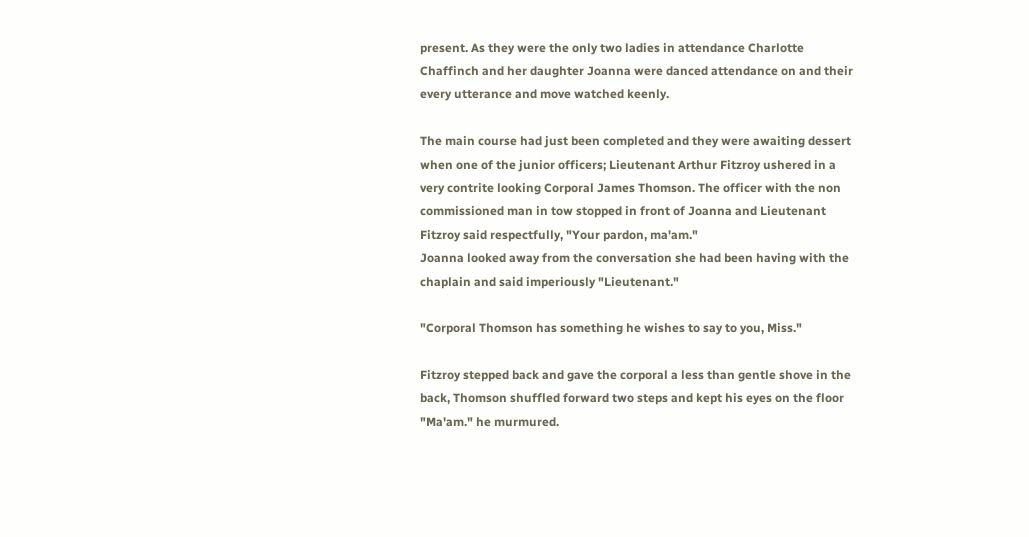present. As they were the only two ladies in attendance Charlotte Chaffinch and her daughter Joanna were danced attendance on and their every utterance and move watched keenly.

The main course had just been completed and they were awaiting dessert when one of the junior officers; Lieutenant Arthur Fitzroy ushered in a very contrite looking Corporal James Thomson. The officer with the non commissioned man in tow stopped in front of Joanna and Lieutenant Fitzroy said respectfully, "Your pardon, ma'am."
Joanna looked away from the conversation she had been having with the chaplain and said imperiously "Lieutenant."

"Corporal Thomson has something he wishes to say to you, Miss."

Fitzroy stepped back and gave the corporal a less than gentle shove in the back, Thomson shuffled forward two steps and kept his eyes on the floor "Ma'am." he murmured.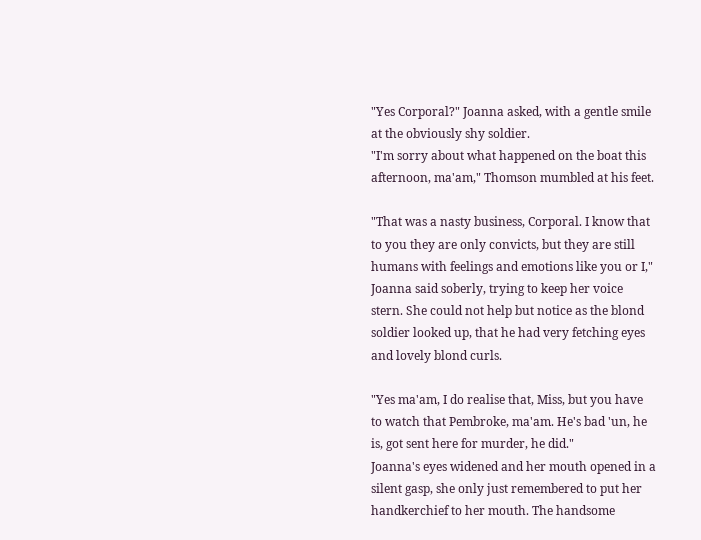"Yes Corporal?" Joanna asked, with a gentle smile at the obviously shy soldier.
"I'm sorry about what happened on the boat this afternoon, ma'am," Thomson mumbled at his feet.

"That was a nasty business, Corporal. I know that to you they are only convicts, but they are still humans with feelings and emotions like you or I," Joanna said soberly, trying to keep her voice stern. She could not help but notice as the blond soldier looked up, that he had very fetching eyes and lovely blond curls.

"Yes ma'am, I do realise that, Miss, but you have to watch that Pembroke, ma'am. He's bad 'un, he is, got sent here for murder, he did."
Joanna's eyes widened and her mouth opened in a silent gasp, she only just remembered to put her handkerchief to her mouth. The handsome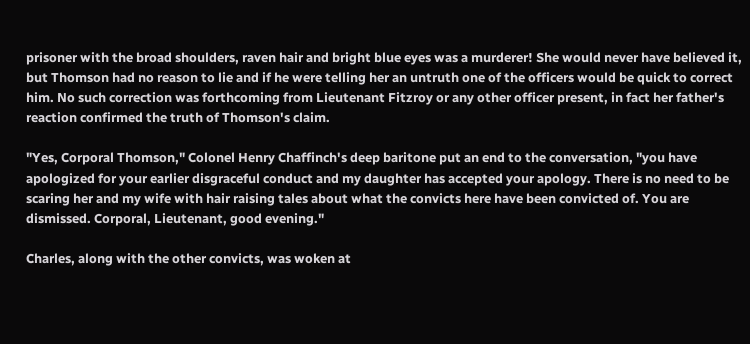prisoner with the broad shoulders, raven hair and bright blue eyes was a murderer! She would never have believed it, but Thomson had no reason to lie and if he were telling her an untruth one of the officers would be quick to correct him. No such correction was forthcoming from Lieutenant Fitzroy or any other officer present, in fact her father's reaction confirmed the truth of Thomson's claim.

"Yes, Corporal Thomson," Colonel Henry Chaffinch's deep baritone put an end to the conversation, "you have apologized for your earlier disgraceful conduct and my daughter has accepted your apology. There is no need to be scaring her and my wife with hair raising tales about what the convicts here have been convicted of. You are dismissed. Corporal, Lieutenant, good evening."

Charles, along with the other convicts, was woken at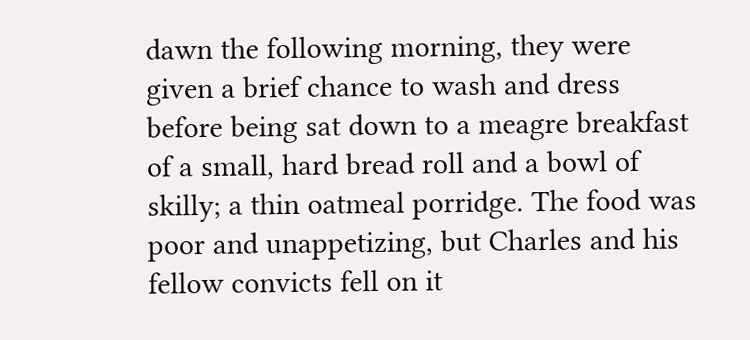dawn the following morning, they were given a brief chance to wash and dress before being sat down to a meagre breakfast of a small, hard bread roll and a bowl of skilly; a thin oatmeal porridge. The food was poor and unappetizing, but Charles and his fellow convicts fell on it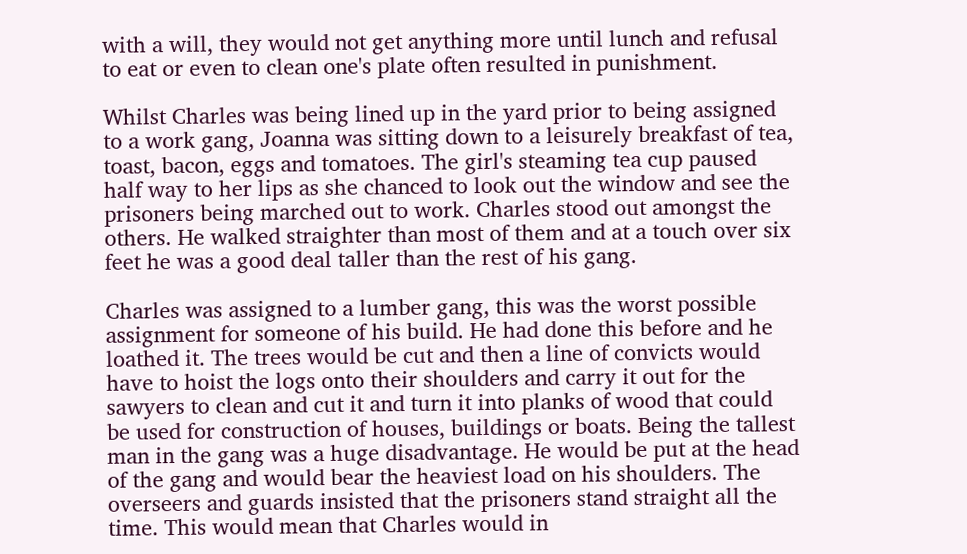with a will, they would not get anything more until lunch and refusal to eat or even to clean one's plate often resulted in punishment.

Whilst Charles was being lined up in the yard prior to being assigned to a work gang, Joanna was sitting down to a leisurely breakfast of tea, toast, bacon, eggs and tomatoes. The girl's steaming tea cup paused half way to her lips as she chanced to look out the window and see the prisoners being marched out to work. Charles stood out amongst the others. He walked straighter than most of them and at a touch over six feet he was a good deal taller than the rest of his gang.

Charles was assigned to a lumber gang, this was the worst possible assignment for someone of his build. He had done this before and he loathed it. The trees would be cut and then a line of convicts would have to hoist the logs onto their shoulders and carry it out for the sawyers to clean and cut it and turn it into planks of wood that could be used for construction of houses, buildings or boats. Being the tallest man in the gang was a huge disadvantage. He would be put at the head of the gang and would bear the heaviest load on his shoulders. The overseers and guards insisted that the prisoners stand straight all the time. This would mean that Charles would in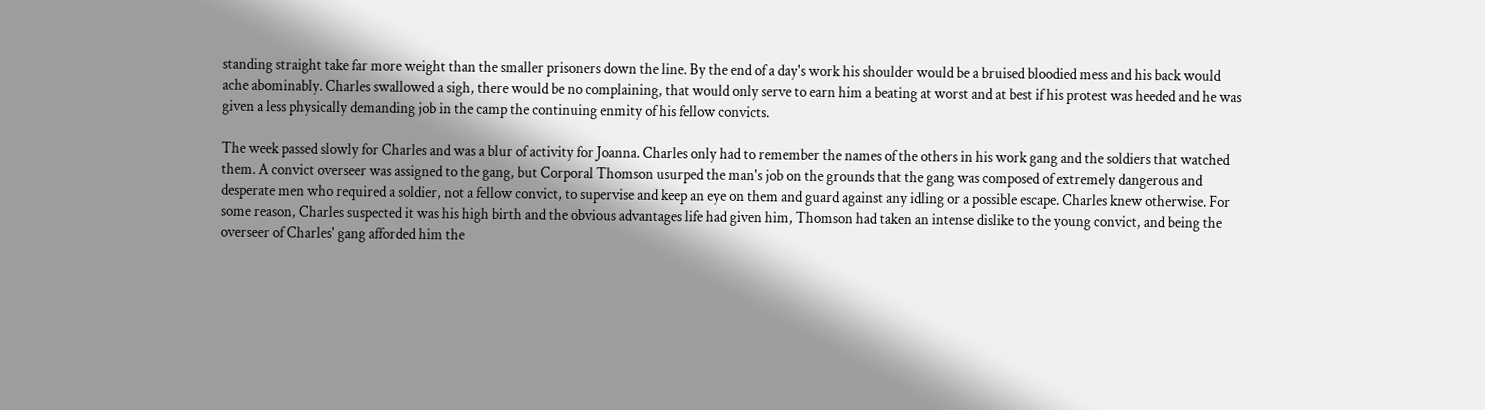standing straight take far more weight than the smaller prisoners down the line. By the end of a day's work his shoulder would be a bruised bloodied mess and his back would ache abominably. Charles swallowed a sigh, there would be no complaining, that would only serve to earn him a beating at worst and at best if his protest was heeded and he was given a less physically demanding job in the camp the continuing enmity of his fellow convicts.

The week passed slowly for Charles and was a blur of activity for Joanna. Charles only had to remember the names of the others in his work gang and the soldiers that watched them. A convict overseer was assigned to the gang, but Corporal Thomson usurped the man's job on the grounds that the gang was composed of extremely dangerous and desperate men who required a soldier, not a fellow convict, to supervise and keep an eye on them and guard against any idling or a possible escape. Charles knew otherwise. For some reason, Charles suspected it was his high birth and the obvious advantages life had given him, Thomson had taken an intense dislike to the young convict, and being the overseer of Charles' gang afforded him the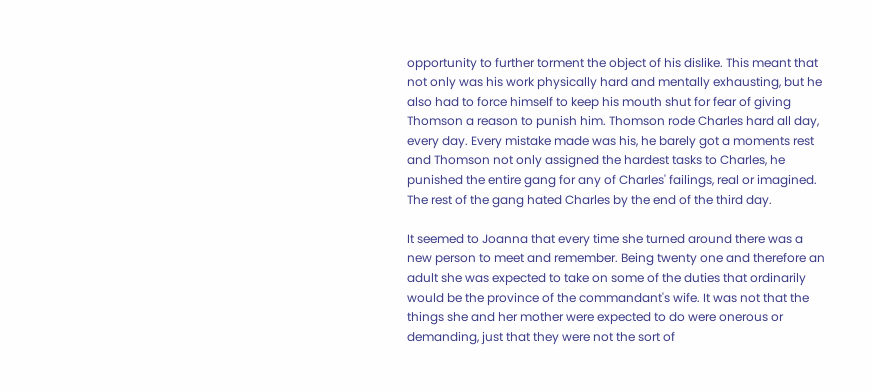opportunity to further torment the object of his dislike. This meant that not only was his work physically hard and mentally exhausting, but he also had to force himself to keep his mouth shut for fear of giving Thomson a reason to punish him. Thomson rode Charles hard all day, every day. Every mistake made was his, he barely got a moments rest and Thomson not only assigned the hardest tasks to Charles, he punished the entire gang for any of Charles' failings, real or imagined. The rest of the gang hated Charles by the end of the third day.

It seemed to Joanna that every time she turned around there was a new person to meet and remember. Being twenty one and therefore an adult she was expected to take on some of the duties that ordinarily would be the province of the commandant's wife. It was not that the things she and her mother were expected to do were onerous or demanding, just that they were not the sort of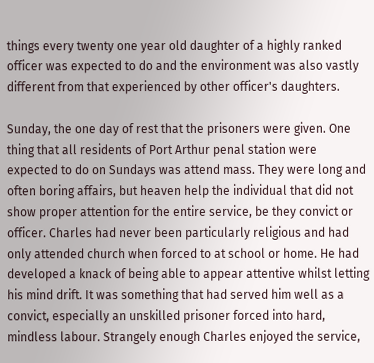things every twenty one year old daughter of a highly ranked officer was expected to do and the environment was also vastly different from that experienced by other officer's daughters.

Sunday, the one day of rest that the prisoners were given. One thing that all residents of Port Arthur penal station were expected to do on Sundays was attend mass. They were long and often boring affairs, but heaven help the individual that did not show proper attention for the entire service, be they convict or officer. Charles had never been particularly religious and had only attended church when forced to at school or home. He had developed a knack of being able to appear attentive whilst letting his mind drift. It was something that had served him well as a convict, especially an unskilled prisoner forced into hard, mindless labour. Strangely enough Charles enjoyed the service,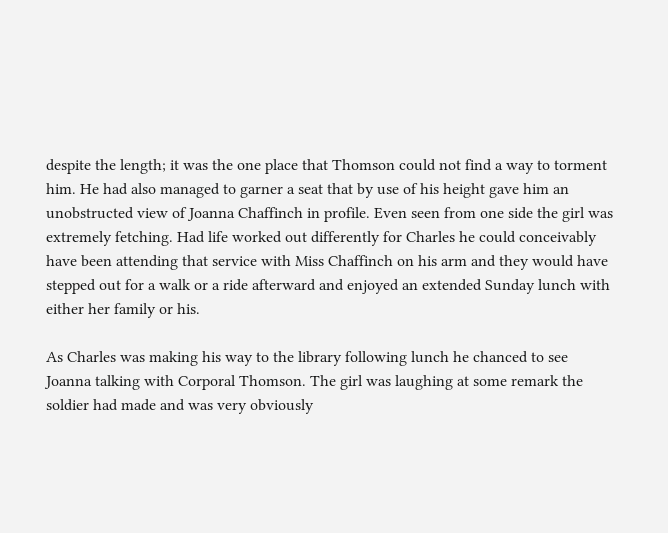despite the length; it was the one place that Thomson could not find a way to torment him. He had also managed to garner a seat that by use of his height gave him an unobstructed view of Joanna Chaffinch in profile. Even seen from one side the girl was extremely fetching. Had life worked out differently for Charles he could conceivably have been attending that service with Miss Chaffinch on his arm and they would have stepped out for a walk or a ride afterward and enjoyed an extended Sunday lunch with either her family or his.

As Charles was making his way to the library following lunch he chanced to see Joanna talking with Corporal Thomson. The girl was laughing at some remark the soldier had made and was very obviously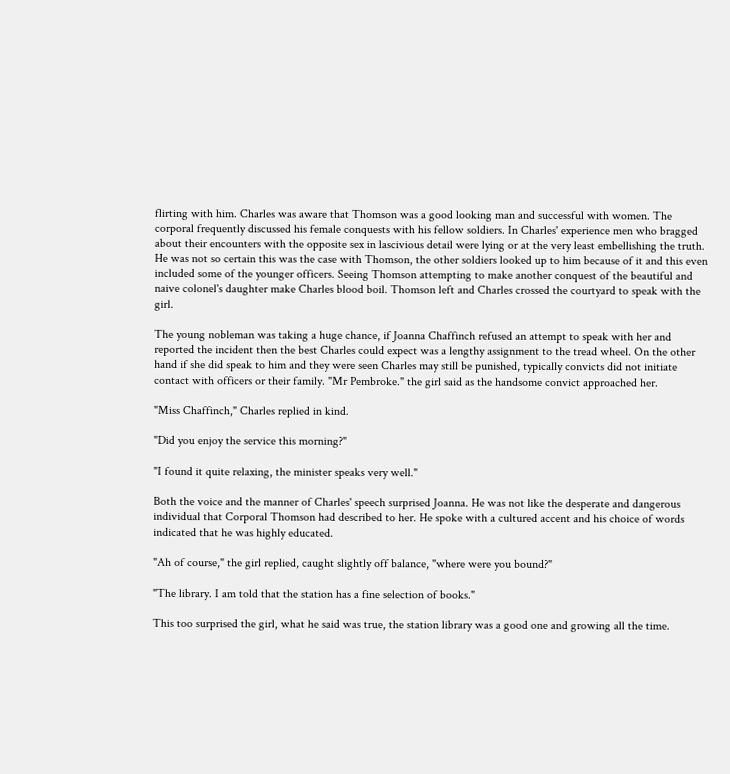flirting with him. Charles was aware that Thomson was a good looking man and successful with women. The corporal frequently discussed his female conquests with his fellow soldiers. In Charles' experience men who bragged about their encounters with the opposite sex in lascivious detail were lying or at the very least embellishing the truth. He was not so certain this was the case with Thomson, the other soldiers looked up to him because of it and this even included some of the younger officers. Seeing Thomson attempting to make another conquest of the beautiful and naive colonel's daughter make Charles blood boil. Thomson left and Charles crossed the courtyard to speak with the girl.

The young nobleman was taking a huge chance, if Joanna Chaffinch refused an attempt to speak with her and reported the incident then the best Charles could expect was a lengthy assignment to the tread wheel. On the other hand if she did speak to him and they were seen Charles may still be punished, typically convicts did not initiate contact with officers or their family. "Mr Pembroke." the girl said as the handsome convict approached her.

"Miss Chaffinch," Charles replied in kind.

"Did you enjoy the service this morning?"

"I found it quite relaxing, the minister speaks very well."

Both the voice and the manner of Charles' speech surprised Joanna. He was not like the desperate and dangerous individual that Corporal Thomson had described to her. He spoke with a cultured accent and his choice of words indicated that he was highly educated.

"Ah of course," the girl replied, caught slightly off balance, "where were you bound?"

"The library. I am told that the station has a fine selection of books."

This too surprised the girl, what he said was true, the station library was a good one and growing all the time.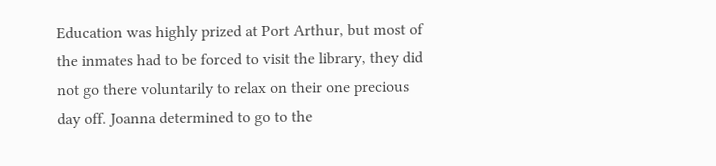Education was highly prized at Port Arthur, but most of the inmates had to be forced to visit the library, they did not go there voluntarily to relax on their one precious day off. Joanna determined to go to the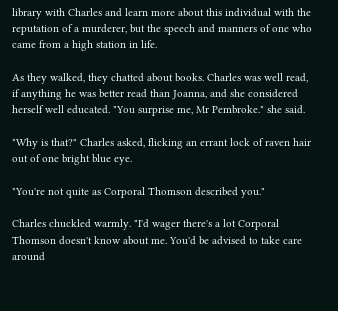library with Charles and learn more about this individual with the reputation of a murderer, but the speech and manners of one who came from a high station in life.

As they walked, they chatted about books. Charles was well read, if anything he was better read than Joanna, and she considered herself well educated. "You surprise me, Mr Pembroke." she said.

"Why is that?" Charles asked, flicking an errant lock of raven hair out of one bright blue eye.

"You're not quite as Corporal Thomson described you."

Charles chuckled warmly. "I'd wager there's a lot Corporal Thomson doesn't know about me. You'd be advised to take care around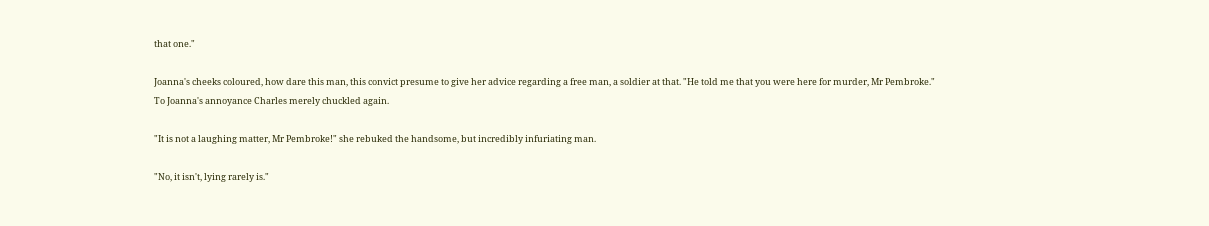that one."

Joanna's cheeks coloured, how dare this man, this convict presume to give her advice regarding a free man, a soldier at that. "He told me that you were here for murder, Mr Pembroke."
To Joanna's annoyance Charles merely chuckled again.

"It is not a laughing matter, Mr Pembroke!" she rebuked the handsome, but incredibly infuriating man.

"No, it isn't, lying rarely is."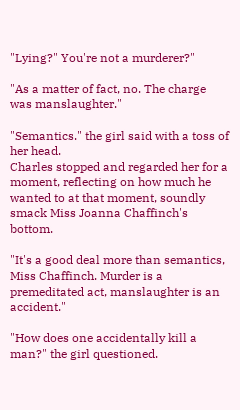"Lying?" You're not a murderer?"

"As a matter of fact, no. The charge was manslaughter."

"Semantics." the girl said with a toss of her head.
Charles stopped and regarded her for a moment, reflecting on how much he wanted to at that moment, soundly smack Miss Joanna Chaffinch's bottom.

"It's a good deal more than semantics, Miss Chaffinch. Murder is a premeditated act, manslaughter is an accident."

"How does one accidentally kill a man?" the girl questioned.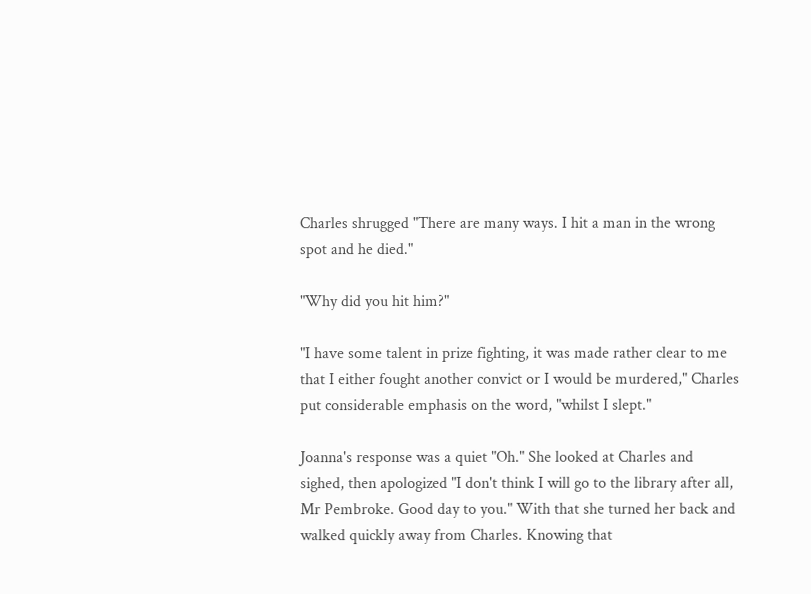Charles shrugged "There are many ways. I hit a man in the wrong spot and he died."

"Why did you hit him?"

"I have some talent in prize fighting, it was made rather clear to me that I either fought another convict or I would be murdered," Charles put considerable emphasis on the word, "whilst I slept."

Joanna's response was a quiet "Oh." She looked at Charles and sighed, then apologized "I don't think I will go to the library after all, Mr Pembroke. Good day to you." With that she turned her back and walked quickly away from Charles. Knowing that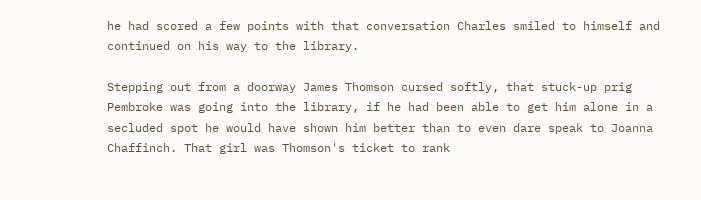he had scored a few points with that conversation Charles smiled to himself and continued on his way to the library.

Stepping out from a doorway James Thomson cursed softly, that stuck-up prig Pembroke was going into the library, if he had been able to get him alone in a secluded spot he would have shown him better than to even dare speak to Joanna Chaffinch. That girl was Thomson's ticket to rank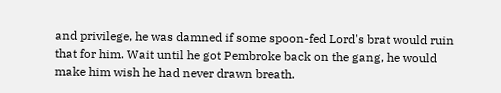and privilege, he was damned if some spoon-fed Lord's brat would ruin that for him. Wait until he got Pembroke back on the gang, he would make him wish he had never drawn breath.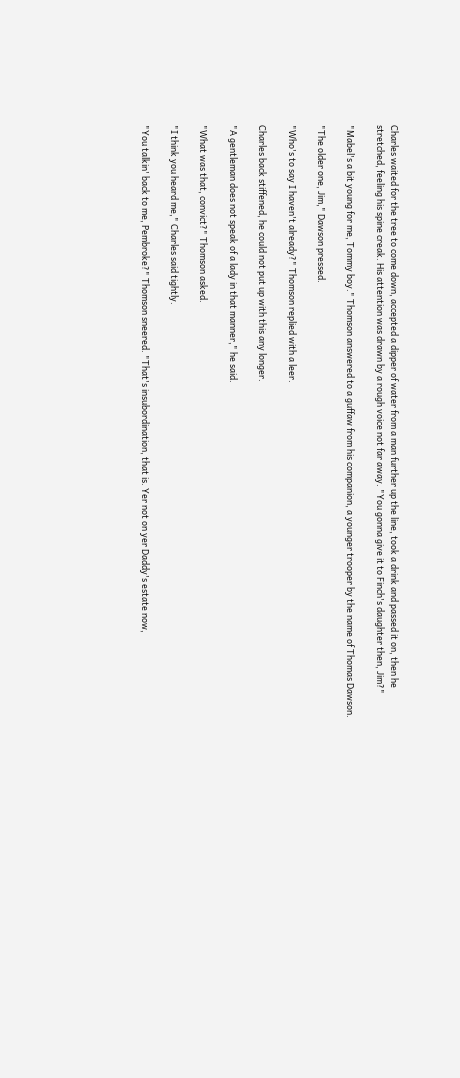Charles waited for the tree to come down, accepted a dipper of water from a man further up the line, took a drink and passed it on, then he stretched, feeling his spine creak. His attention was drawn by a rough voice not far away. "You gonna give it to Finch's daughter then, Jim?"

"Mabel's a bit young for me, Tommy boy." Thomson answered to a guffaw from his companion, a younger trooper by the name of Thomas Dawson.

"The older one, Jim," Dawson pressed.

"Who's to say I haven't already?" Thomson replied with a leer.

Charles back stiffened, he could not put up with this any longer.

"A gentleman does not speak of a lady in that manner," he said.

"What was that, convict?" Thomson asked.

"I think you heard me," Charles said tightly.

"You talkin' back to me, Pembroke?" Thomson sneered. "That's insubordination, that is. Yer not on yer Daddy's estate now,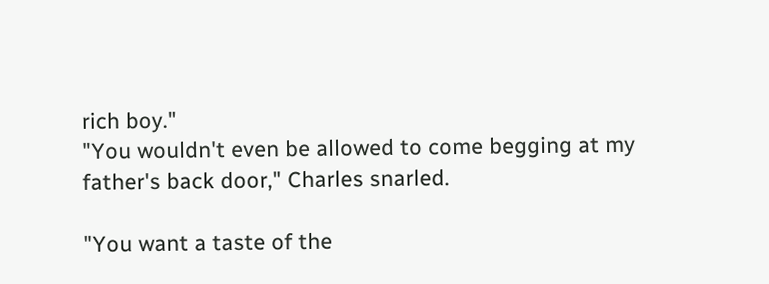rich boy."
"You wouldn't even be allowed to come begging at my father's back door," Charles snarled.

"You want a taste of the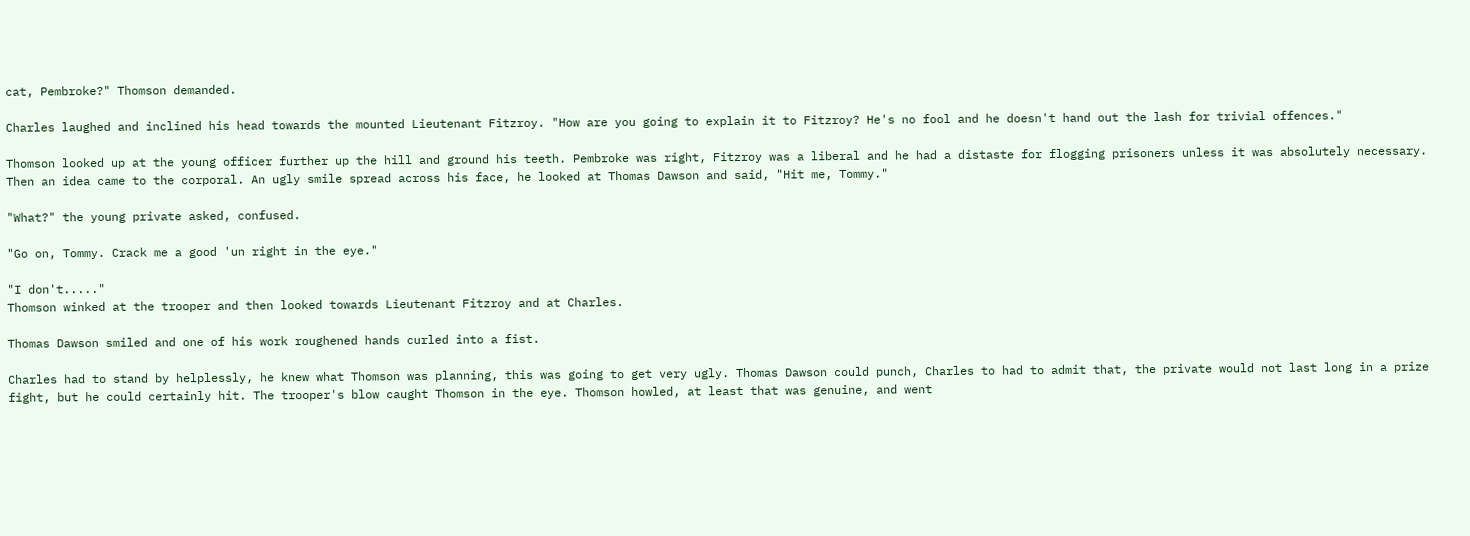cat, Pembroke?" Thomson demanded.

Charles laughed and inclined his head towards the mounted Lieutenant Fitzroy. "How are you going to explain it to Fitzroy? He's no fool and he doesn't hand out the lash for trivial offences."

Thomson looked up at the young officer further up the hill and ground his teeth. Pembroke was right, Fitzroy was a liberal and he had a distaste for flogging prisoners unless it was absolutely necessary. Then an idea came to the corporal. An ugly smile spread across his face, he looked at Thomas Dawson and said, "Hit me, Tommy."

"What?" the young private asked, confused.

"Go on, Tommy. Crack me a good 'un right in the eye."

"I don't....."
Thomson winked at the trooper and then looked towards Lieutenant Fitzroy and at Charles.

Thomas Dawson smiled and one of his work roughened hands curled into a fist.

Charles had to stand by helplessly, he knew what Thomson was planning, this was going to get very ugly. Thomas Dawson could punch, Charles to had to admit that, the private would not last long in a prize fight, but he could certainly hit. The trooper's blow caught Thomson in the eye. Thomson howled, at least that was genuine, and went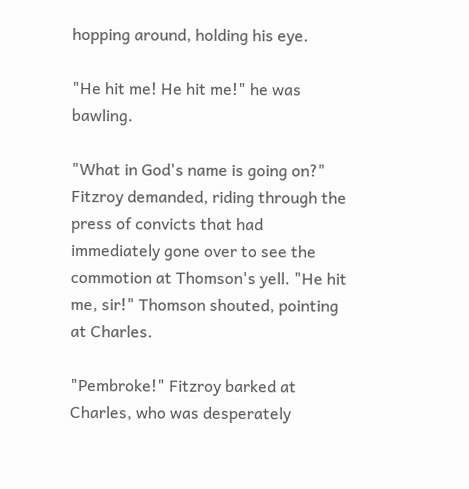hopping around, holding his eye.

"He hit me! He hit me!" he was bawling.

"What in God's name is going on?" Fitzroy demanded, riding through the press of convicts that had immediately gone over to see the commotion at Thomson's yell. "He hit me, sir!" Thomson shouted, pointing at Charles.

"Pembroke!" Fitzroy barked at Charles, who was desperately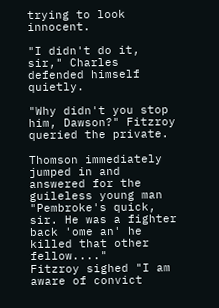trying to look innocent.

"I didn't do it, sir," Charles defended himself quietly.

"Why didn't you stop him, Dawson?" Fitzroy queried the private.

Thomson immediately jumped in and answered for the guileless young man "Pembroke's quick, sir. He was a fighter back 'ome an' he killed that other fellow...."
Fitzroy sighed "I am aware of convict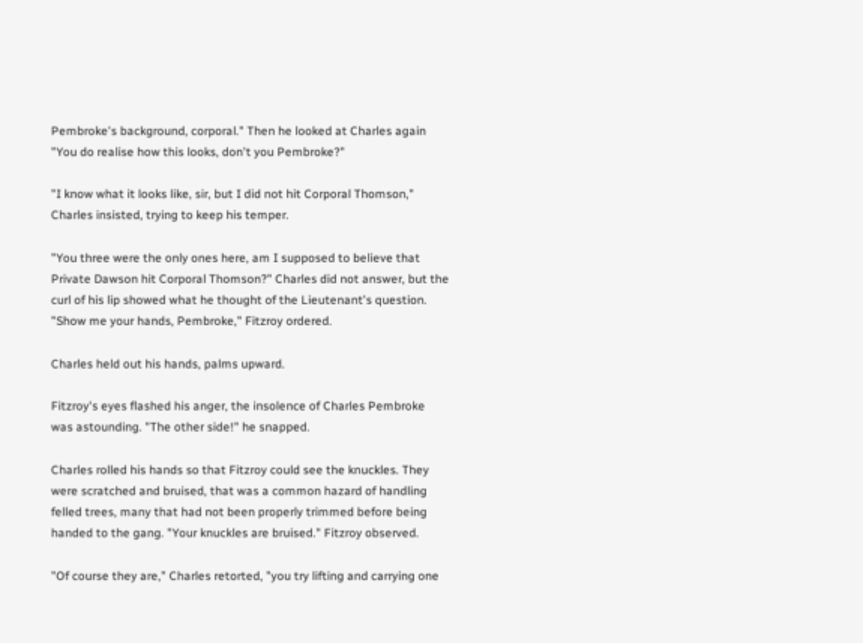Pembroke's background, corporal." Then he looked at Charles again "You do realise how this looks, don't you Pembroke?"

"I know what it looks like, sir, but I did not hit Corporal Thomson," Charles insisted, trying to keep his temper.

"You three were the only ones here, am I supposed to believe that Private Dawson hit Corporal Thomson?" Charles did not answer, but the curl of his lip showed what he thought of the Lieutenant's question. "Show me your hands, Pembroke," Fitzroy ordered.

Charles held out his hands, palms upward.

Fitzroy's eyes flashed his anger, the insolence of Charles Pembroke was astounding. "The other side!" he snapped.

Charles rolled his hands so that Fitzroy could see the knuckles. They were scratched and bruised, that was a common hazard of handling felled trees, many that had not been properly trimmed before being handed to the gang. "Your knuckles are bruised." Fitzroy observed.

"Of course they are," Charles retorted, "you try lifting and carrying one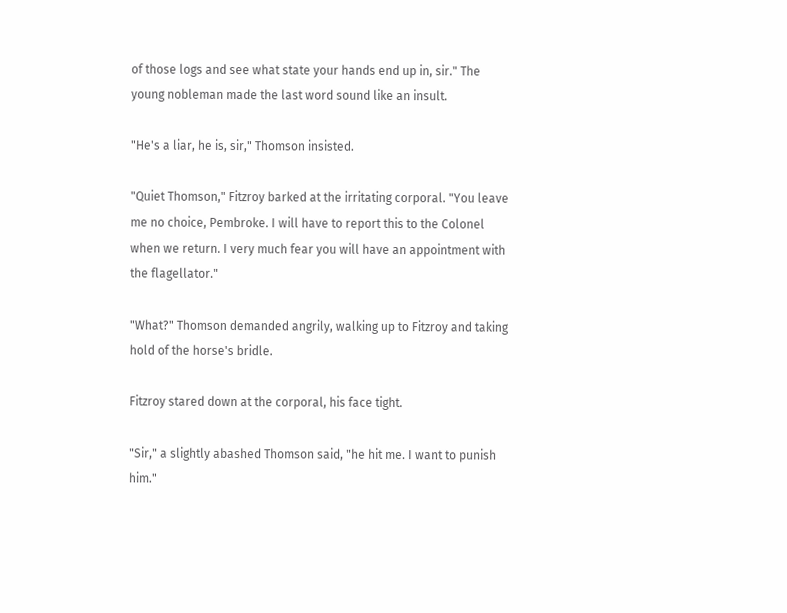of those logs and see what state your hands end up in, sir." The young nobleman made the last word sound like an insult.

"He's a liar, he is, sir," Thomson insisted.

"Quiet Thomson," Fitzroy barked at the irritating corporal. "You leave me no choice, Pembroke. I will have to report this to the Colonel when we return. I very much fear you will have an appointment with the flagellator."

"What?" Thomson demanded angrily, walking up to Fitzroy and taking hold of the horse's bridle.

Fitzroy stared down at the corporal, his face tight.

"Sir," a slightly abashed Thomson said, "he hit me. I want to punish him."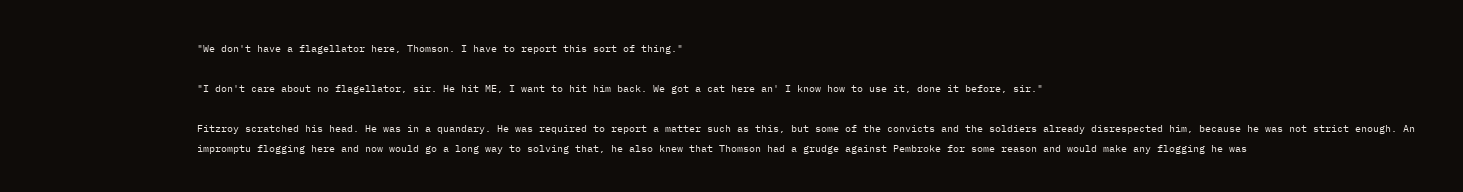"We don't have a flagellator here, Thomson. I have to report this sort of thing."

"I don't care about no flagellator, sir. He hit ME, I want to hit him back. We got a cat here an' I know how to use it, done it before, sir."

Fitzroy scratched his head. He was in a quandary. He was required to report a matter such as this, but some of the convicts and the soldiers already disrespected him, because he was not strict enough. An impromptu flogging here and now would go a long way to solving that, he also knew that Thomson had a grudge against Pembroke for some reason and would make any flogging he was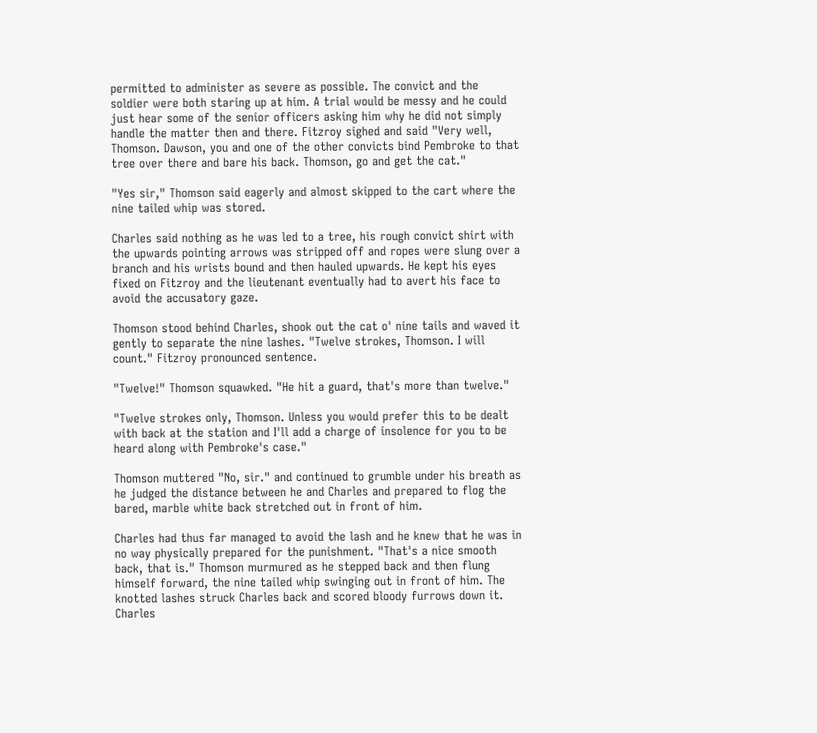permitted to administer as severe as possible. The convict and the soldier were both staring up at him. A trial would be messy and he could just hear some of the senior officers asking him why he did not simply handle the matter then and there. Fitzroy sighed and said "Very well, Thomson. Dawson, you and one of the other convicts bind Pembroke to that tree over there and bare his back. Thomson, go and get the cat."

"Yes sir," Thomson said eagerly and almost skipped to the cart where the nine tailed whip was stored.

Charles said nothing as he was led to a tree, his rough convict shirt with the upwards pointing arrows was stripped off and ropes were slung over a branch and his wrists bound and then hauled upwards. He kept his eyes fixed on Fitzroy and the lieutenant eventually had to avert his face to avoid the accusatory gaze.

Thomson stood behind Charles, shook out the cat o' nine tails and waved it gently to separate the nine lashes. "Twelve strokes, Thomson. I will count." Fitzroy pronounced sentence.

"Twelve!" Thomson squawked. "He hit a guard, that's more than twelve."

"Twelve strokes only, Thomson. Unless you would prefer this to be dealt with back at the station and I'll add a charge of insolence for you to be heard along with Pembroke's case."

Thomson muttered "No, sir." and continued to grumble under his breath as he judged the distance between he and Charles and prepared to flog the bared, marble white back stretched out in front of him.

Charles had thus far managed to avoid the lash and he knew that he was in no way physically prepared for the punishment. "That's a nice smooth back, that is." Thomson murmured as he stepped back and then flung himself forward, the nine tailed whip swinging out in front of him. The knotted lashes struck Charles back and scored bloody furrows down it. Charles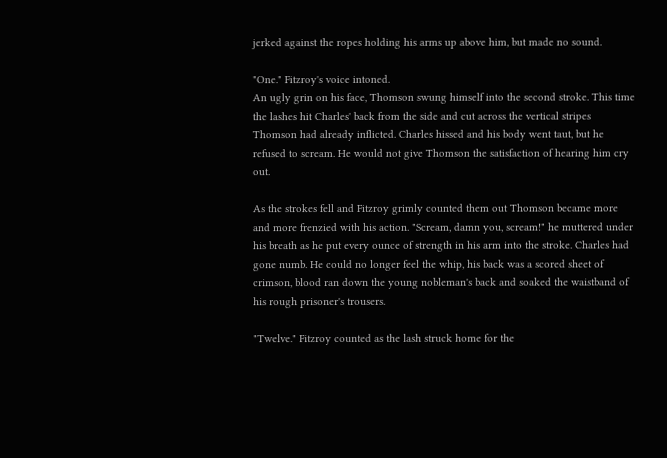jerked against the ropes holding his arms up above him, but made no sound.

"One." Fitzroy's voice intoned.
An ugly grin on his face, Thomson swung himself into the second stroke. This time the lashes hit Charles' back from the side and cut across the vertical stripes Thomson had already inflicted. Charles hissed and his body went taut, but he refused to scream. He would not give Thomson the satisfaction of hearing him cry out.

As the strokes fell and Fitzroy grimly counted them out Thomson became more and more frenzied with his action. "Scream, damn you, scream!" he muttered under his breath as he put every ounce of strength in his arm into the stroke. Charles had gone numb. He could no longer feel the whip, his back was a scored sheet of crimson, blood ran down the young nobleman's back and soaked the waistband of his rough prisoner's trousers.

"Twelve." Fitzroy counted as the lash struck home for the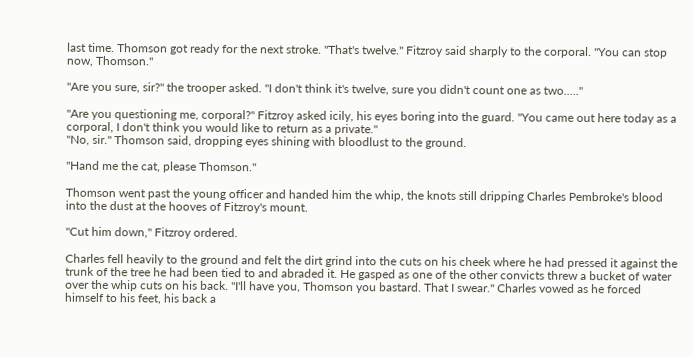last time. Thomson got ready for the next stroke. "That's twelve." Fitzroy said sharply to the corporal. "You can stop now, Thomson."

"Are you sure, sir?" the trooper asked. "I don't think it's twelve, sure you didn't count one as two....."

"Are you questioning me, corporal?" Fitzroy asked icily, his eyes boring into the guard. "You came out here today as a corporal, I don't think you would like to return as a private."
"No, sir." Thomson said, dropping eyes shining with bloodlust to the ground.

"Hand me the cat, please Thomson."

Thomson went past the young officer and handed him the whip, the knots still dripping Charles Pembroke's blood into the dust at the hooves of Fitzroy's mount.

"Cut him down," Fitzroy ordered.

Charles fell heavily to the ground and felt the dirt grind into the cuts on his cheek where he had pressed it against the trunk of the tree he had been tied to and abraded it. He gasped as one of the other convicts threw a bucket of water over the whip cuts on his back. "I'll have you, Thomson you bastard. That I swear." Charles vowed as he forced himself to his feet, his back a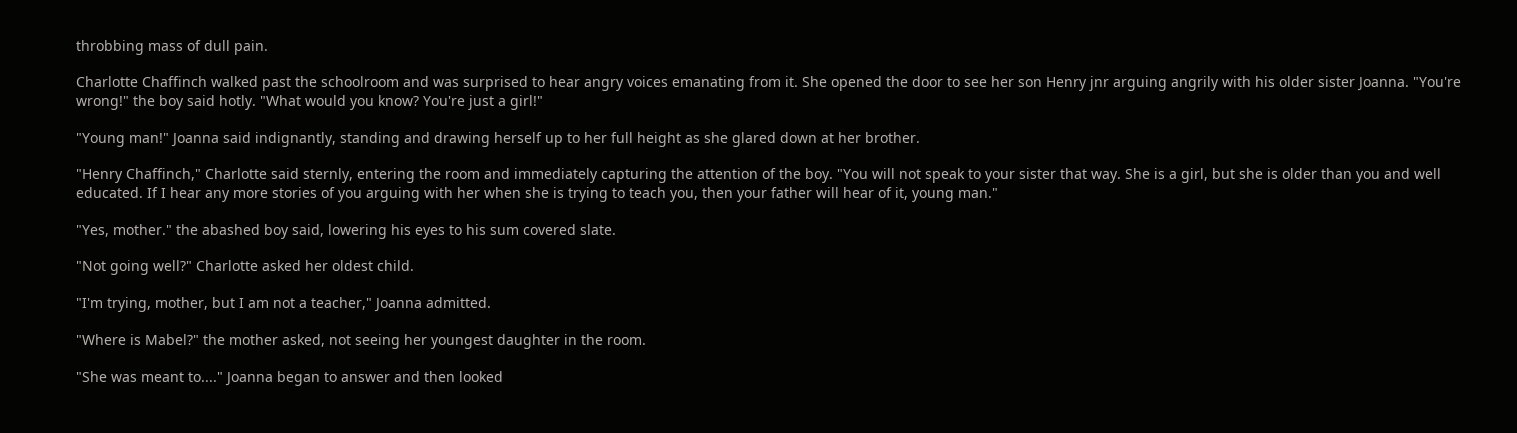throbbing mass of dull pain.

Charlotte Chaffinch walked past the schoolroom and was surprised to hear angry voices emanating from it. She opened the door to see her son Henry jnr arguing angrily with his older sister Joanna. "You're wrong!" the boy said hotly. "What would you know? You're just a girl!"

"Young man!" Joanna said indignantly, standing and drawing herself up to her full height as she glared down at her brother.

"Henry Chaffinch," Charlotte said sternly, entering the room and immediately capturing the attention of the boy. "You will not speak to your sister that way. She is a girl, but she is older than you and well educated. If I hear any more stories of you arguing with her when she is trying to teach you, then your father will hear of it, young man."

"Yes, mother." the abashed boy said, lowering his eyes to his sum covered slate.

"Not going well?" Charlotte asked her oldest child.

"I'm trying, mother, but I am not a teacher," Joanna admitted.

"Where is Mabel?" the mother asked, not seeing her youngest daughter in the room.

"She was meant to...." Joanna began to answer and then looked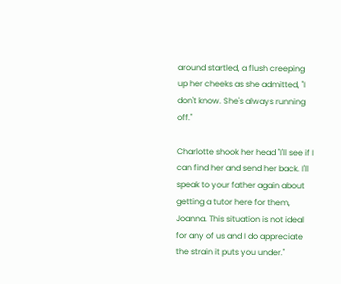around startled, a flush creeping up her cheeks as she admitted, "I don't know. She's always running off."

Charlotte shook her head "I'll see if I can find her and send her back. I'll speak to your father again about getting a tutor here for them, Joanna. This situation is not ideal for any of us and I do appreciate the strain it puts you under."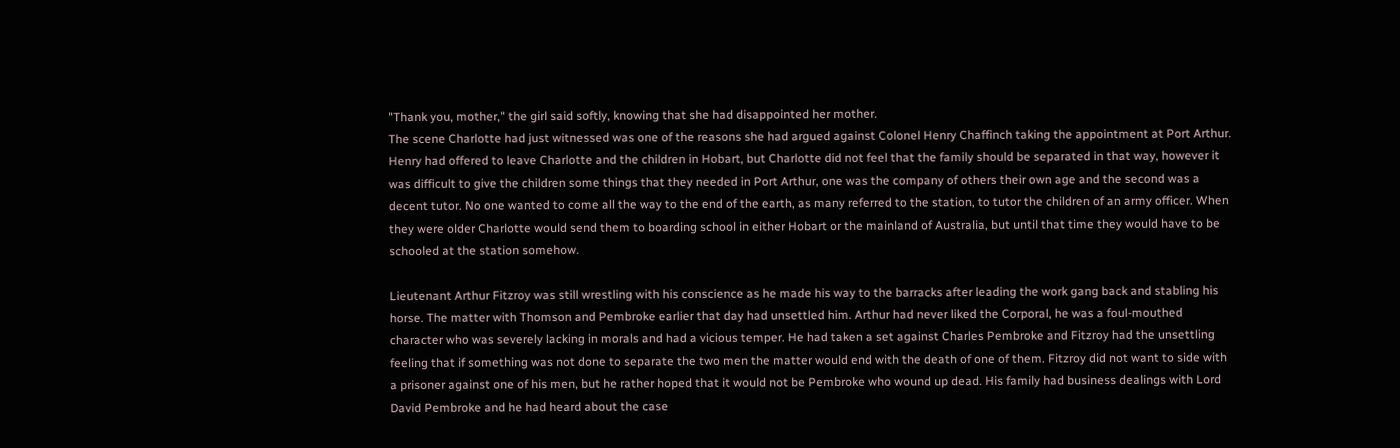"Thank you, mother," the girl said softly, knowing that she had disappointed her mother.
The scene Charlotte had just witnessed was one of the reasons she had argued against Colonel Henry Chaffinch taking the appointment at Port Arthur. Henry had offered to leave Charlotte and the children in Hobart, but Charlotte did not feel that the family should be separated in that way, however it was difficult to give the children some things that they needed in Port Arthur, one was the company of others their own age and the second was a decent tutor. No one wanted to come all the way to the end of the earth, as many referred to the station, to tutor the children of an army officer. When they were older Charlotte would send them to boarding school in either Hobart or the mainland of Australia, but until that time they would have to be schooled at the station somehow.

Lieutenant Arthur Fitzroy was still wrestling with his conscience as he made his way to the barracks after leading the work gang back and stabling his horse. The matter with Thomson and Pembroke earlier that day had unsettled him. Arthur had never liked the Corporal, he was a foul-mouthed character who was severely lacking in morals and had a vicious temper. He had taken a set against Charles Pembroke and Fitzroy had the unsettling feeling that if something was not done to separate the two men the matter would end with the death of one of them. Fitzroy did not want to side with a prisoner against one of his men, but he rather hoped that it would not be Pembroke who wound up dead. His family had business dealings with Lord David Pembroke and he had heard about the case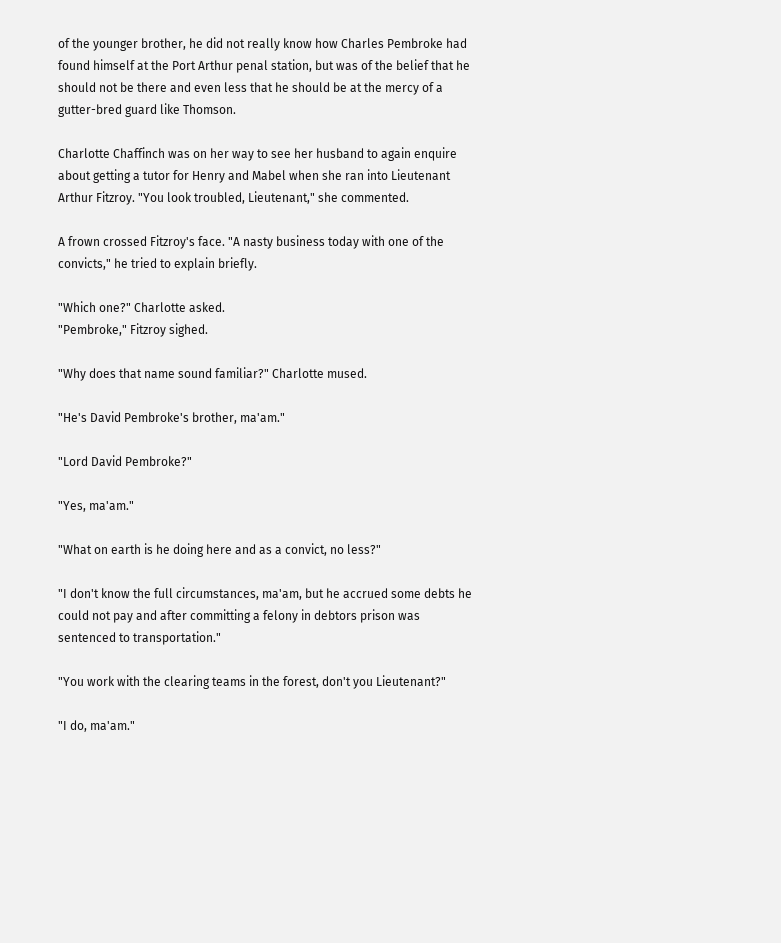of the younger brother, he did not really know how Charles Pembroke had found himself at the Port Arthur penal station, but was of the belief that he should not be there and even less that he should be at the mercy of a gutter-bred guard like Thomson.

Charlotte Chaffinch was on her way to see her husband to again enquire about getting a tutor for Henry and Mabel when she ran into Lieutenant Arthur Fitzroy. "You look troubled, Lieutenant," she commented.

A frown crossed Fitzroy's face. "A nasty business today with one of the convicts," he tried to explain briefly.

"Which one?" Charlotte asked.
"Pembroke," Fitzroy sighed.

"Why does that name sound familiar?" Charlotte mused.

"He's David Pembroke's brother, ma'am."

"Lord David Pembroke?"

"Yes, ma'am."

"What on earth is he doing here and as a convict, no less?"

"I don't know the full circumstances, ma'am, but he accrued some debts he could not pay and after committing a felony in debtors prison was sentenced to transportation."

"You work with the clearing teams in the forest, don't you Lieutenant?"

"I do, ma'am."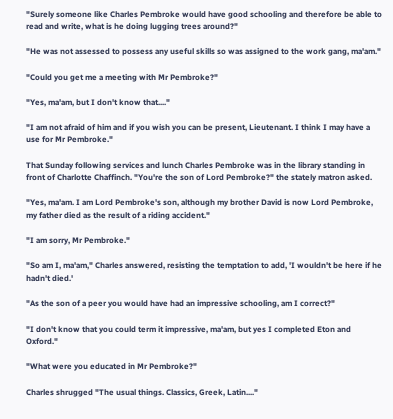"Surely someone like Charles Pembroke would have good schooling and therefore be able to read and write, what is he doing lugging trees around?"

"He was not assessed to possess any useful skills so was assigned to the work gang, ma'am."

"Could you get me a meeting with Mr Pembroke?"

"Yes, ma'am, but I don't know that...."

"I am not afraid of him and if you wish you can be present, Lieutenant. I think I may have a use for Mr Pembroke."

That Sunday following services and lunch Charles Pembroke was in the library standing in front of Charlotte Chaffinch. "You're the son of Lord Pembroke?" the stately matron asked.

"Yes, ma'am. I am Lord Pembroke's son, although my brother David is now Lord Pembroke, my father died as the result of a riding accident."

"I am sorry, Mr Pembroke."

"So am I, ma'am," Charles answered, resisting the temptation to add, 'I wouldn't be here if he hadn't died.'

"As the son of a peer you would have had an impressive schooling, am I correct?"

"I don't know that you could term it impressive, ma'am, but yes I completed Eton and Oxford."

"What were you educated in Mr Pembroke?"

Charles shrugged "The usual things. Classics, Greek, Latin...."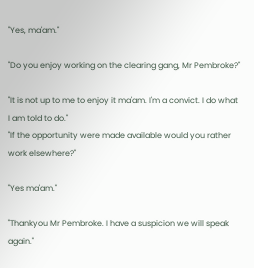"Yes, ma'am."

"Do you enjoy working on the clearing gang, Mr Pembroke?"

"It is not up to me to enjoy it ma'am. I'm a convict. I do what I am told to do."
"If the opportunity were made available would you rather work elsewhere?"

"Yes ma'am."

"Thankyou Mr Pembroke. I have a suspicion we will speak again."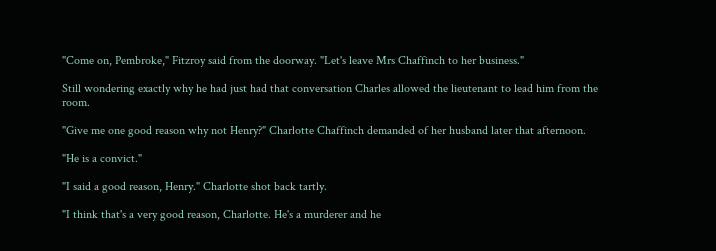"Come on, Pembroke," Fitzroy said from the doorway. "Let's leave Mrs Chaffinch to her business."

Still wondering exactly why he had just had that conversation Charles allowed the lieutenant to lead him from the room.

"Give me one good reason why not Henry?" Charlotte Chaffinch demanded of her husband later that afternoon.

"He is a convict."

"I said a good reason, Henry." Charlotte shot back tartly.

"I think that's a very good reason, Charlotte. He's a murderer and he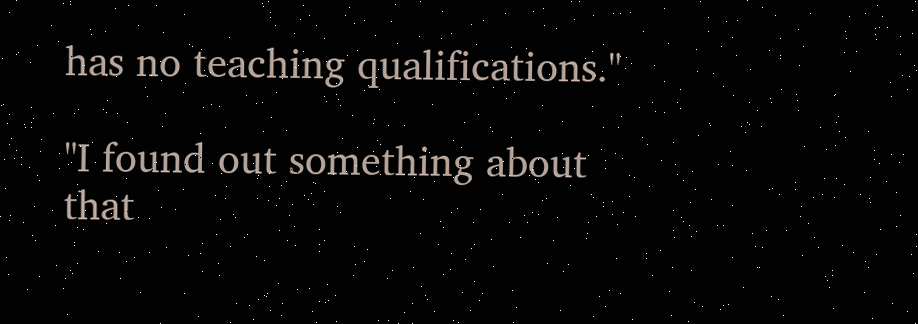has no teaching qualifications."

"I found out something about that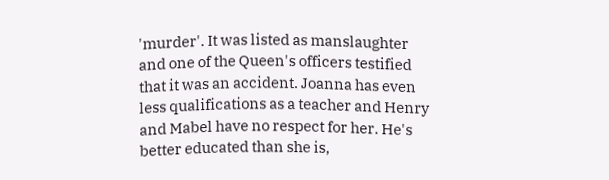'murder'. It was listed as manslaughter and one of the Queen's officers testified that it was an accident. Joanna has even less qualifications as a teacher and Henry and Mabel have no respect for her. He's better educated than she is,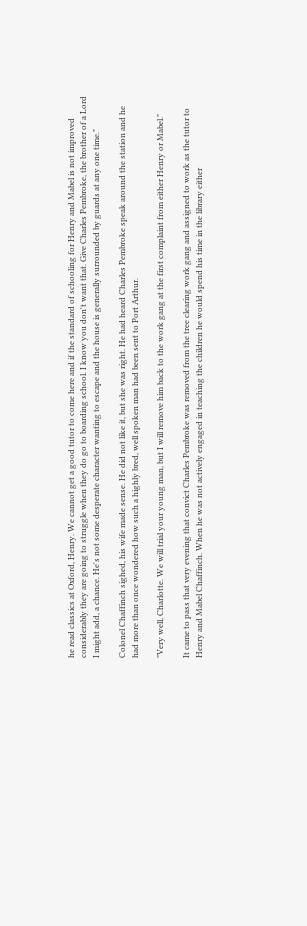he read classics at Oxford, Henry. We cannot get a good tutor to come here and if the standard of schooling for Henry and Mabel is not improved considerably they are going to struggle when they do go to boarding school. I know you don't want that. Give Charles Pembroke, the brother of a Lord I might add, a chance. He's not some desperate character wanting to escape and the house is generally surrounded by guards at any one time."

Colonel Chaffinch sighed, his wife made sense. He did not like it, but she was right. He had heard Charles Pembroke speak around the station and he had more than once wondered how such a highly bred, well spoken man had been sent to Port Arthur.

"Very well, Charlotte. We will trial your young man, but I will remove him back to the work gang at the first complaint from either Henry or Mabel."

It came to pass that very evening that convict Charles Pembroke was removed from the tree clearing work gang and assigned to work as the tutor to Henry and Mabel Chaffinch. When he was not actively engaged in teaching the children he would spend his time in the library either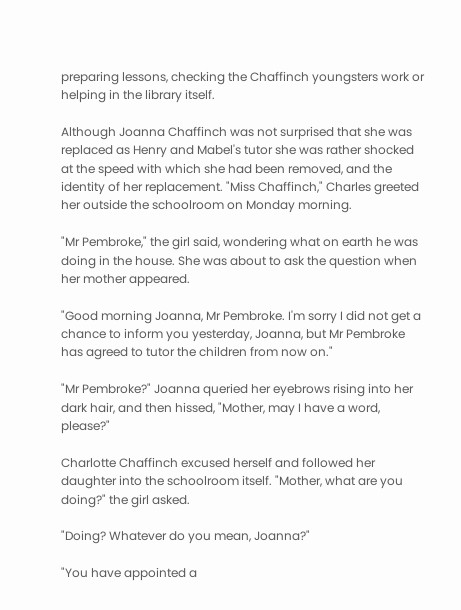preparing lessons, checking the Chaffinch youngsters work or helping in the library itself.

Although Joanna Chaffinch was not surprised that she was replaced as Henry and Mabel's tutor she was rather shocked at the speed with which she had been removed, and the identity of her replacement. "Miss Chaffinch," Charles greeted her outside the schoolroom on Monday morning.

"Mr Pembroke," the girl said, wondering what on earth he was doing in the house. She was about to ask the question when her mother appeared.

"Good morning Joanna, Mr Pembroke. I'm sorry I did not get a chance to inform you yesterday, Joanna, but Mr Pembroke has agreed to tutor the children from now on."

"Mr Pembroke?" Joanna queried her eyebrows rising into her dark hair, and then hissed, "Mother, may I have a word, please?"

Charlotte Chaffinch excused herself and followed her daughter into the schoolroom itself. "Mother, what are you doing?" the girl asked.

"Doing? Whatever do you mean, Joanna?"

"You have appointed a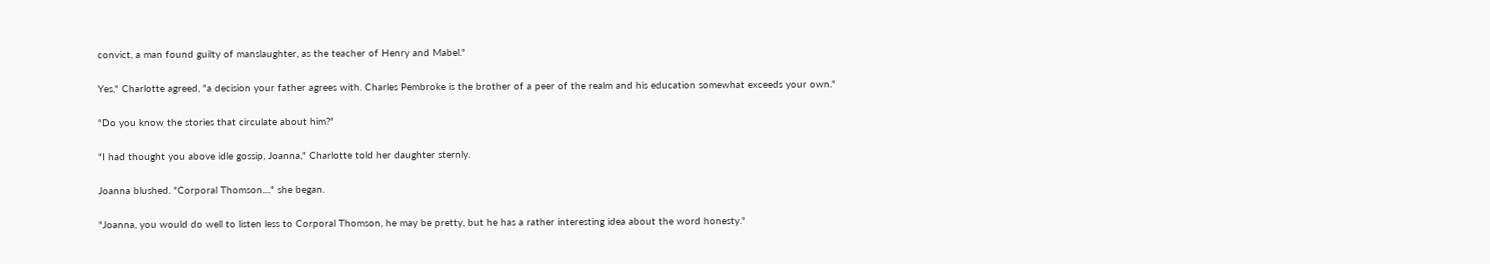convict, a man found guilty of manslaughter, as the teacher of Henry and Mabel."

Yes," Charlotte agreed, "a decision your father agrees with. Charles Pembroke is the brother of a peer of the realm and his education somewhat exceeds your own."

"Do you know the stories that circulate about him?"

"I had thought you above idle gossip, Joanna," Charlotte told her daughter sternly.

Joanna blushed. "Corporal Thomson...." she began.

"Joanna, you would do well to listen less to Corporal Thomson, he may be pretty, but he has a rather interesting idea about the word honesty."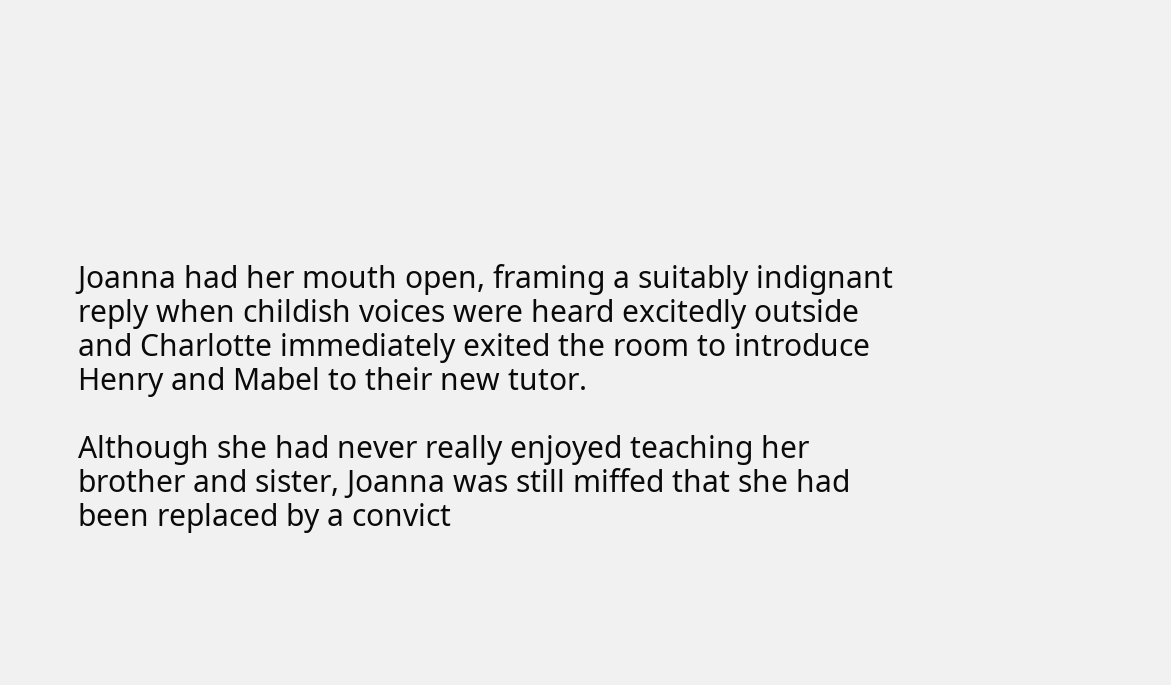Joanna had her mouth open, framing a suitably indignant reply when childish voices were heard excitedly outside and Charlotte immediately exited the room to introduce Henry and Mabel to their new tutor.

Although she had never really enjoyed teaching her brother and sister, Joanna was still miffed that she had been replaced by a convict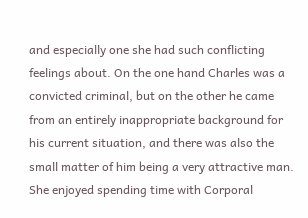and especially one she had such conflicting feelings about. On the one hand Charles was a convicted criminal, but on the other he came from an entirely inappropriate background for his current situation, and there was also the small matter of him being a very attractive man. She enjoyed spending time with Corporal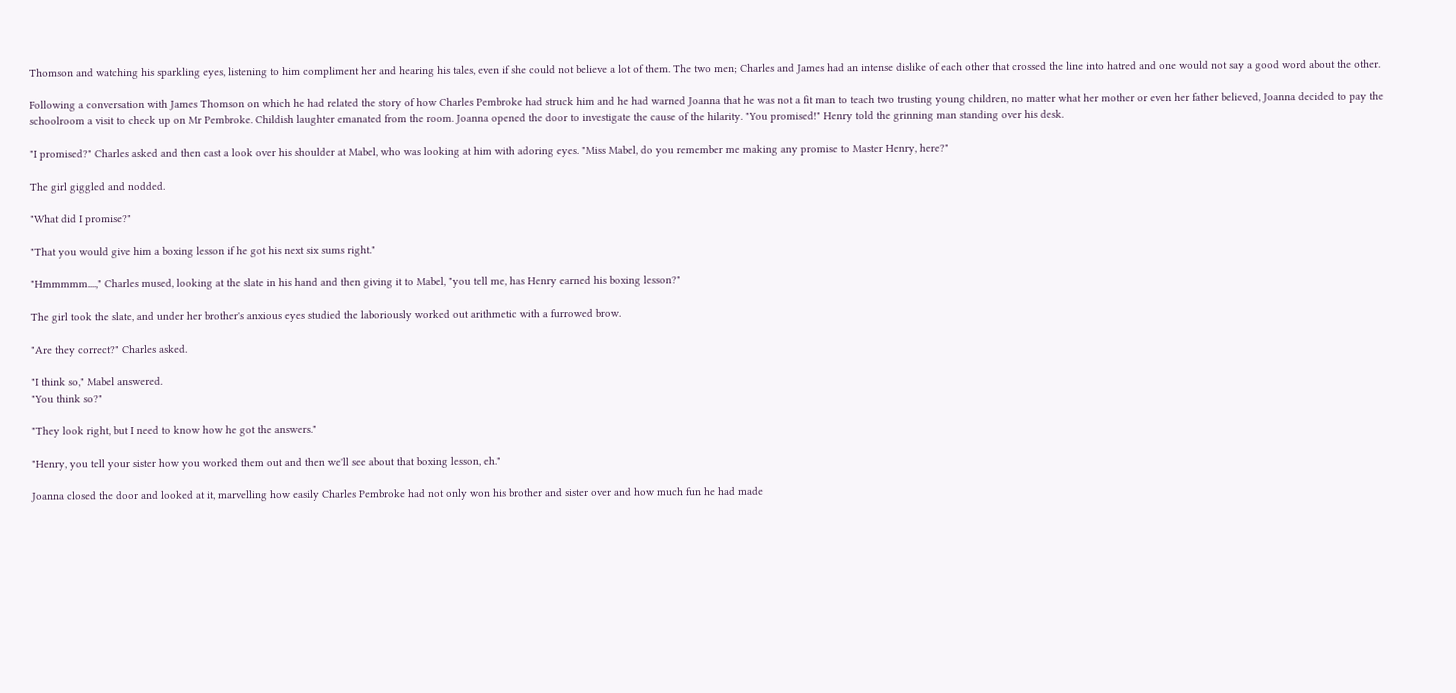Thomson and watching his sparkling eyes, listening to him compliment her and hearing his tales, even if she could not believe a lot of them. The two men; Charles and James had an intense dislike of each other that crossed the line into hatred and one would not say a good word about the other.

Following a conversation with James Thomson on which he had related the story of how Charles Pembroke had struck him and he had warned Joanna that he was not a fit man to teach two trusting young children, no matter what her mother or even her father believed, Joanna decided to pay the schoolroom a visit to check up on Mr Pembroke. Childish laughter emanated from the room. Joanna opened the door to investigate the cause of the hilarity. "You promised!" Henry told the grinning man standing over his desk.

"I promised?" Charles asked and then cast a look over his shoulder at Mabel, who was looking at him with adoring eyes. "Miss Mabel, do you remember me making any promise to Master Henry, here?"

The girl giggled and nodded.

"What did I promise?"

"That you would give him a boxing lesson if he got his next six sums right."

"Hmmmmm....," Charles mused, looking at the slate in his hand and then giving it to Mabel, "you tell me, has Henry earned his boxing lesson?"

The girl took the slate, and under her brother's anxious eyes studied the laboriously worked out arithmetic with a furrowed brow.

"Are they correct?" Charles asked.

"I think so," Mabel answered.
"You think so?"

"They look right, but I need to know how he got the answers."

"Henry, you tell your sister how you worked them out and then we'll see about that boxing lesson, eh."

Joanna closed the door and looked at it, marvelling how easily Charles Pembroke had not only won his brother and sister over and how much fun he had made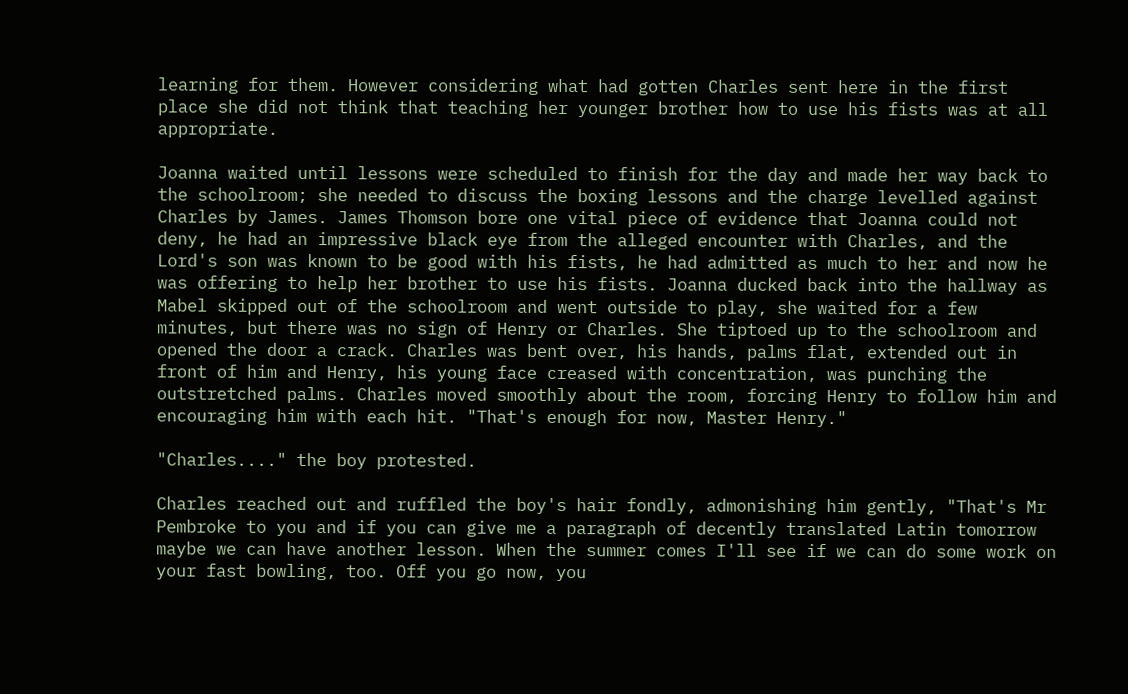learning for them. However considering what had gotten Charles sent here in the first place she did not think that teaching her younger brother how to use his fists was at all appropriate.

Joanna waited until lessons were scheduled to finish for the day and made her way back to the schoolroom; she needed to discuss the boxing lessons and the charge levelled against Charles by James. James Thomson bore one vital piece of evidence that Joanna could not deny, he had an impressive black eye from the alleged encounter with Charles, and the Lord's son was known to be good with his fists, he had admitted as much to her and now he was offering to help her brother to use his fists. Joanna ducked back into the hallway as Mabel skipped out of the schoolroom and went outside to play, she waited for a few minutes, but there was no sign of Henry or Charles. She tiptoed up to the schoolroom and opened the door a crack. Charles was bent over, his hands, palms flat, extended out in front of him and Henry, his young face creased with concentration, was punching the outstretched palms. Charles moved smoothly about the room, forcing Henry to follow him and encouraging him with each hit. "That's enough for now, Master Henry."

"Charles...." the boy protested.

Charles reached out and ruffled the boy's hair fondly, admonishing him gently, "That's Mr Pembroke to you and if you can give me a paragraph of decently translated Latin tomorrow maybe we can have another lesson. When the summer comes I'll see if we can do some work on your fast bowling, too. Off you go now, you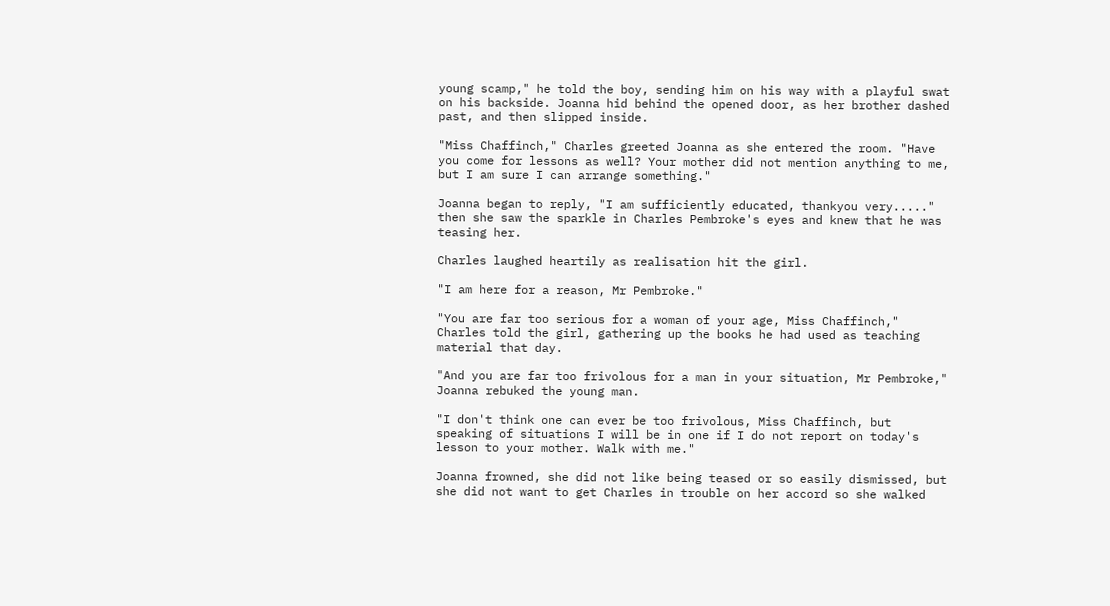young scamp," he told the boy, sending him on his way with a playful swat on his backside. Joanna hid behind the opened door, as her brother dashed past, and then slipped inside.

"Miss Chaffinch," Charles greeted Joanna as she entered the room. "Have you come for lessons as well? Your mother did not mention anything to me, but I am sure I can arrange something."

Joanna began to reply, "I am sufficiently educated, thankyou very....." then she saw the sparkle in Charles Pembroke's eyes and knew that he was teasing her.

Charles laughed heartily as realisation hit the girl.

"I am here for a reason, Mr Pembroke."

"You are far too serious for a woman of your age, Miss Chaffinch," Charles told the girl, gathering up the books he had used as teaching material that day.

"And you are far too frivolous for a man in your situation, Mr Pembroke," Joanna rebuked the young man.

"I don't think one can ever be too frivolous, Miss Chaffinch, but speaking of situations I will be in one if I do not report on today's lesson to your mother. Walk with me."

Joanna frowned, she did not like being teased or so easily dismissed, but she did not want to get Charles in trouble on her accord so she walked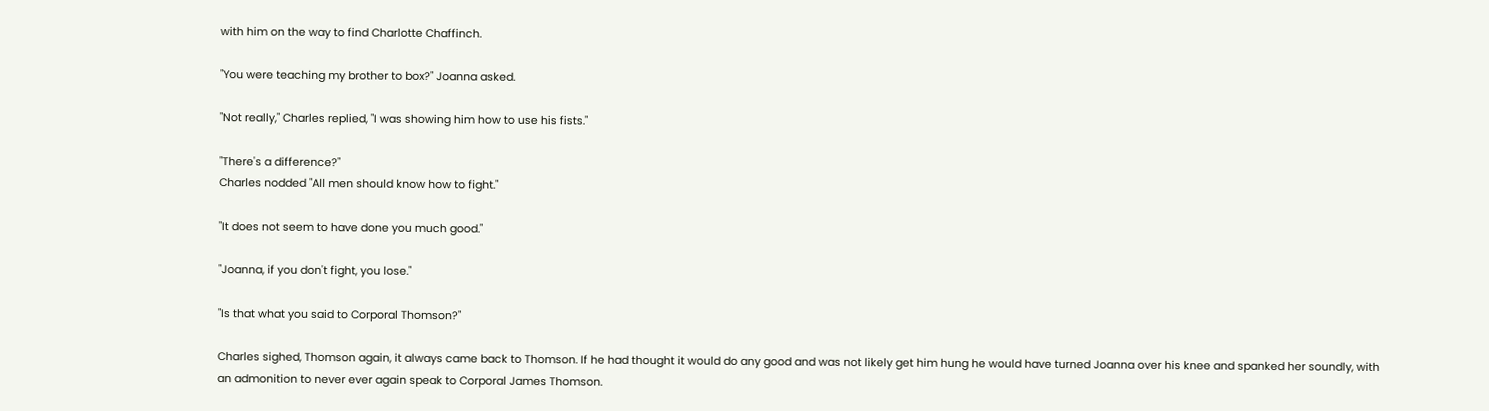with him on the way to find Charlotte Chaffinch.

"You were teaching my brother to box?" Joanna asked.

"Not really," Charles replied, "I was showing him how to use his fists."

"There's a difference?"
Charles nodded "All men should know how to fight."

"It does not seem to have done you much good."

"Joanna, if you don't fight, you lose."

"Is that what you said to Corporal Thomson?"

Charles sighed, Thomson again, it always came back to Thomson. If he had thought it would do any good and was not likely get him hung he would have turned Joanna over his knee and spanked her soundly, with an admonition to never ever again speak to Corporal James Thomson.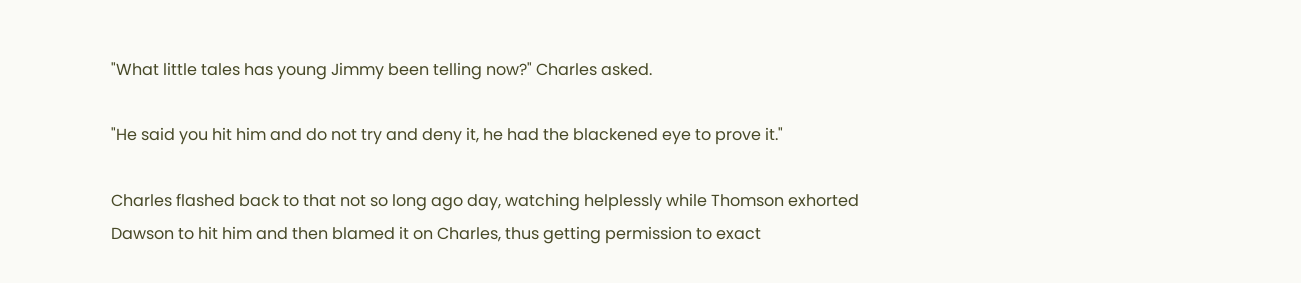"What little tales has young Jimmy been telling now?" Charles asked.

"He said you hit him and do not try and deny it, he had the blackened eye to prove it."

Charles flashed back to that not so long ago day, watching helplessly while Thomson exhorted Dawson to hit him and then blamed it on Charles, thus getting permission to exact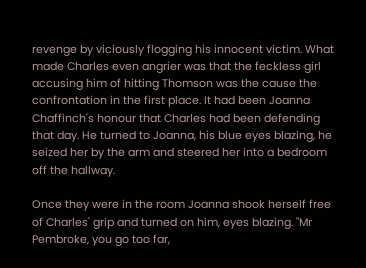revenge by viciously flogging his innocent victim. What made Charles even angrier was that the feckless girl accusing him of hitting Thomson was the cause the confrontation in the first place. It had been Joanna Chaffinch's honour that Charles had been defending that day. He turned to Joanna, his blue eyes blazing, he seized her by the arm and steered her into a bedroom off the hallway.

Once they were in the room Joanna shook herself free of Charles' grip and turned on him, eyes blazing. "Mr Pembroke, you go too far,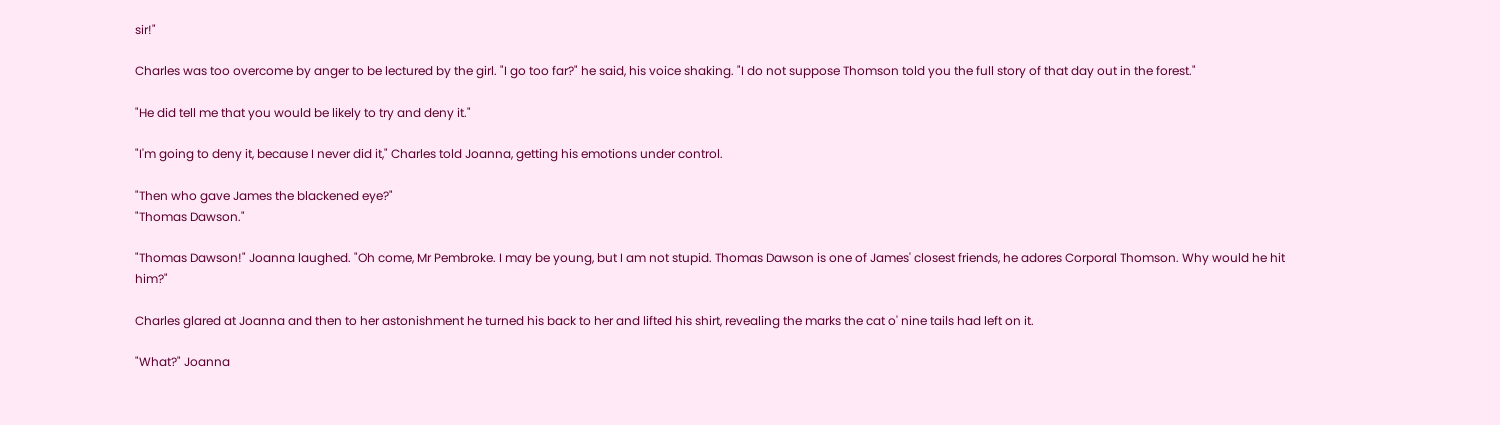sir!"

Charles was too overcome by anger to be lectured by the girl. "I go too far?" he said, his voice shaking. "I do not suppose Thomson told you the full story of that day out in the forest."

"He did tell me that you would be likely to try and deny it."

"I'm going to deny it, because I never did it," Charles told Joanna, getting his emotions under control.

"Then who gave James the blackened eye?"
"Thomas Dawson."

"Thomas Dawson!" Joanna laughed. "Oh come, Mr Pembroke. I may be young, but I am not stupid. Thomas Dawson is one of James' closest friends, he adores Corporal Thomson. Why would he hit him?"

Charles glared at Joanna and then to her astonishment he turned his back to her and lifted his shirt, revealing the marks the cat o' nine tails had left on it.

"What?" Joanna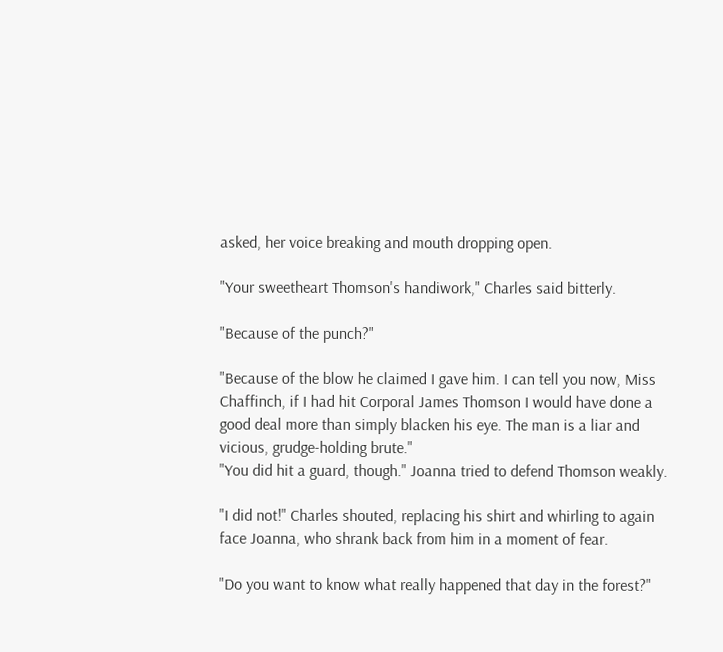asked, her voice breaking and mouth dropping open.

"Your sweetheart Thomson's handiwork," Charles said bitterly.

"Because of the punch?"

"Because of the blow he claimed I gave him. I can tell you now, Miss Chaffinch, if I had hit Corporal James Thomson I would have done a good deal more than simply blacken his eye. The man is a liar and vicious, grudge-holding brute."
"You did hit a guard, though." Joanna tried to defend Thomson weakly.

"I did not!" Charles shouted, replacing his shirt and whirling to again face Joanna, who shrank back from him in a moment of fear.

"Do you want to know what really happened that day in the forest?"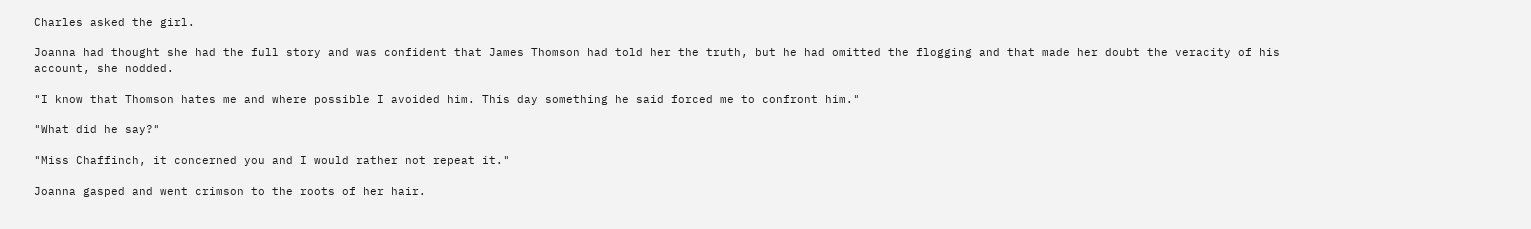Charles asked the girl.

Joanna had thought she had the full story and was confident that James Thomson had told her the truth, but he had omitted the flogging and that made her doubt the veracity of his account, she nodded.

"I know that Thomson hates me and where possible I avoided him. This day something he said forced me to confront him."

"What did he say?"

"Miss Chaffinch, it concerned you and I would rather not repeat it."

Joanna gasped and went crimson to the roots of her hair.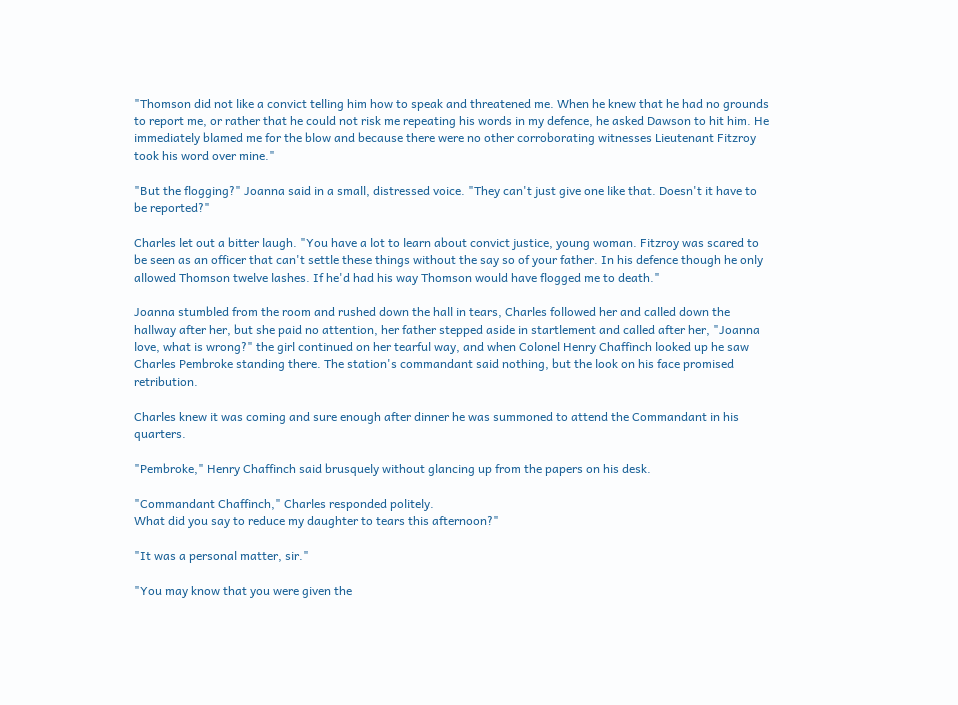"Thomson did not like a convict telling him how to speak and threatened me. When he knew that he had no grounds to report me, or rather that he could not risk me repeating his words in my defence, he asked Dawson to hit him. He immediately blamed me for the blow and because there were no other corroborating witnesses Lieutenant Fitzroy took his word over mine."

"But the flogging?" Joanna said in a small, distressed voice. "They can't just give one like that. Doesn't it have to be reported?"

Charles let out a bitter laugh. "You have a lot to learn about convict justice, young woman. Fitzroy was scared to be seen as an officer that can't settle these things without the say so of your father. In his defence though he only allowed Thomson twelve lashes. If he'd had his way Thomson would have flogged me to death."

Joanna stumbled from the room and rushed down the hall in tears, Charles followed her and called down the hallway after her, but she paid no attention, her father stepped aside in startlement and called after her, "Joanna love, what is wrong?" the girl continued on her tearful way, and when Colonel Henry Chaffinch looked up he saw Charles Pembroke standing there. The station's commandant said nothing, but the look on his face promised retribution.

Charles knew it was coming and sure enough after dinner he was summoned to attend the Commandant in his quarters.

"Pembroke," Henry Chaffinch said brusquely without glancing up from the papers on his desk.

"Commandant Chaffinch," Charles responded politely.
What did you say to reduce my daughter to tears this afternoon?"

"It was a personal matter, sir."

"You may know that you were given the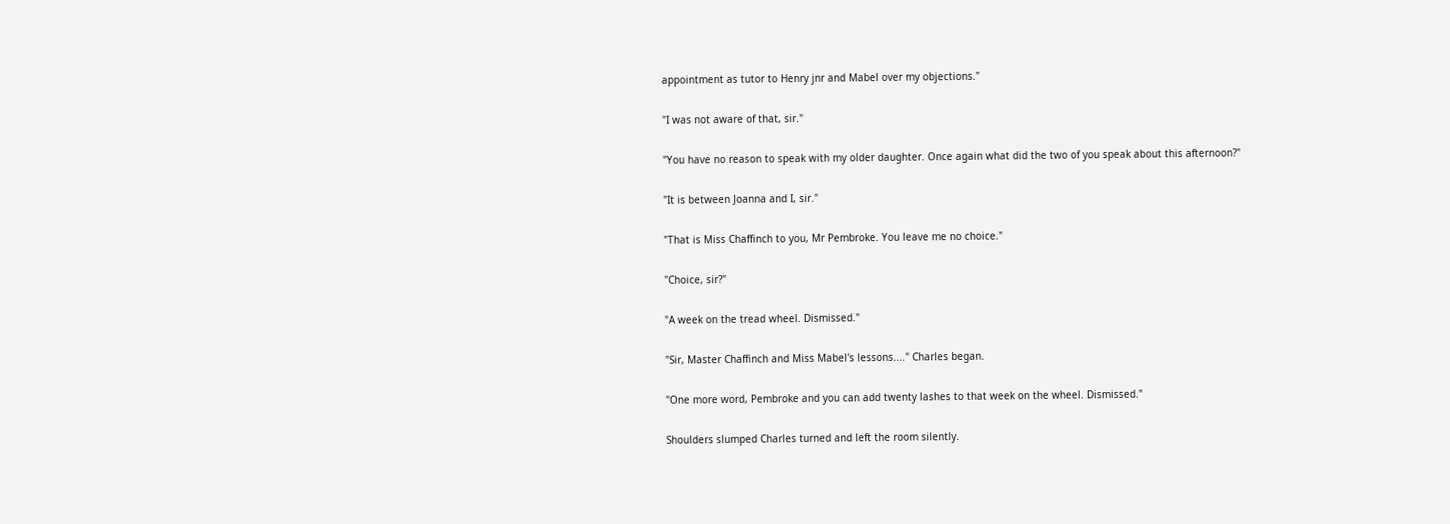appointment as tutor to Henry jnr and Mabel over my objections."

"I was not aware of that, sir."

"You have no reason to speak with my older daughter. Once again what did the two of you speak about this afternoon?"

"It is between Joanna and I, sir."

"That is Miss Chaffinch to you, Mr Pembroke. You leave me no choice."

"Choice, sir?"

"A week on the tread wheel. Dismissed."

"Sir, Master Chaffinch and Miss Mabel's lessons...." Charles began.

"One more word, Pembroke and you can add twenty lashes to that week on the wheel. Dismissed."

Shoulders slumped Charles turned and left the room silently.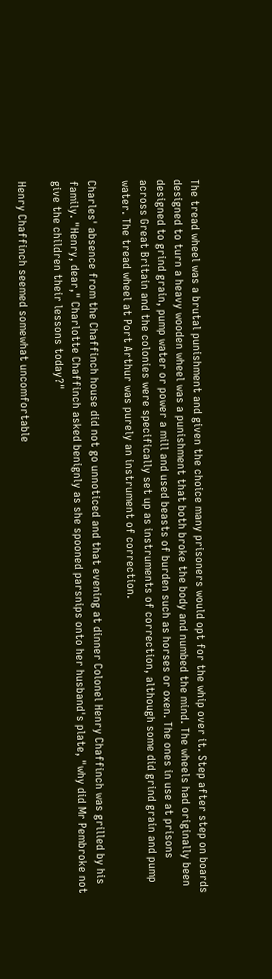The tread wheel was a brutal punishment and given the choice many prisoners would opt for the whip over it. Step after step on boards designed to turn a heavy wooden wheel was a punishment that both broke the body and numbed the mind. The wheels had originally been designed to grind grain, pump water or power a mill and used beasts of burden such as horses or oxen. The ones in use at prisons across Great Britain and the colonies were specifically set up as instruments of correction, although some did grind grain and pump water. The tread wheel at Port Arthur was purely an instrument of correction.

Charles' absence from the Chaffinch house did not go unnoticed and that evening at dinner Colonel Henry Chaffinch was grilled by his family. "Henry, dear," Charlotte Chaffinch asked benignly as she spooned parsnips onto her husband's plate, "why did Mr Pembroke not give the children their lessons today?"

Henry Chaffinch seemed somewhat uncomfortable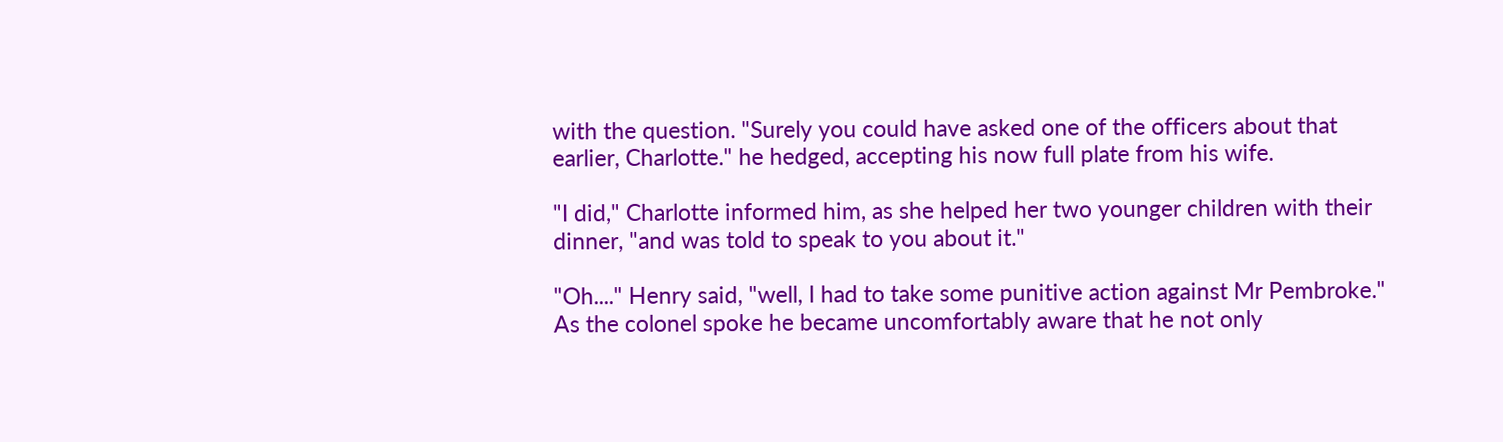with the question. "Surely you could have asked one of the officers about that earlier, Charlotte." he hedged, accepting his now full plate from his wife.

"I did," Charlotte informed him, as she helped her two younger children with their dinner, "and was told to speak to you about it."

"Oh...." Henry said, "well, I had to take some punitive action against Mr Pembroke." As the colonel spoke he became uncomfortably aware that he not only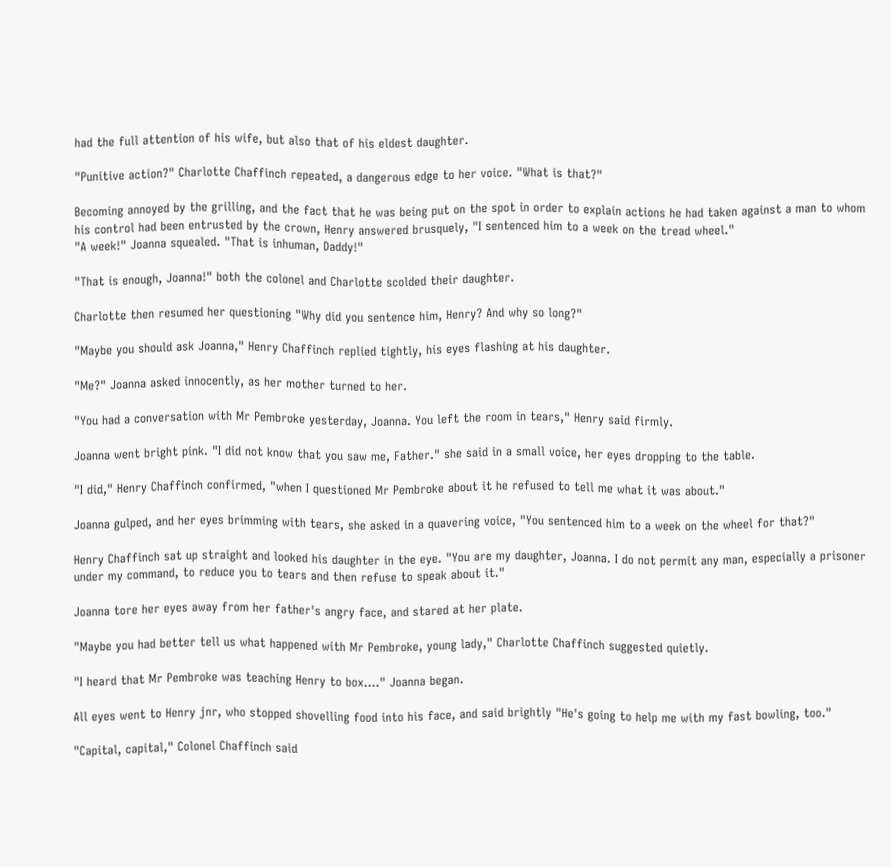had the full attention of his wife, but also that of his eldest daughter.

"Punitive action?" Charlotte Chaffinch repeated, a dangerous edge to her voice. "What is that?"

Becoming annoyed by the grilling, and the fact that he was being put on the spot in order to explain actions he had taken against a man to whom his control had been entrusted by the crown, Henry answered brusquely, "I sentenced him to a week on the tread wheel."
"A week!" Joanna squealed. "That is inhuman, Daddy!"

"That is enough, Joanna!" both the colonel and Charlotte scolded their daughter.

Charlotte then resumed her questioning "Why did you sentence him, Henry? And why so long?"

"Maybe you should ask Joanna," Henry Chaffinch replied tightly, his eyes flashing at his daughter.

"Me?" Joanna asked innocently, as her mother turned to her.

"You had a conversation with Mr Pembroke yesterday, Joanna. You left the room in tears," Henry said firmly.

Joanna went bright pink. "I did not know that you saw me, Father." she said in a small voice, her eyes dropping to the table.

"I did," Henry Chaffinch confirmed, "when I questioned Mr Pembroke about it he refused to tell me what it was about."

Joanna gulped, and her eyes brimming with tears, she asked in a quavering voice, "You sentenced him to a week on the wheel for that?"

Henry Chaffinch sat up straight and looked his daughter in the eye. "You are my daughter, Joanna. I do not permit any man, especially a prisoner under my command, to reduce you to tears and then refuse to speak about it."

Joanna tore her eyes away from her father's angry face, and stared at her plate.

"Maybe you had better tell us what happened with Mr Pembroke, young lady," Charlotte Chaffinch suggested quietly.

"I heard that Mr Pembroke was teaching Henry to box...." Joanna began.

All eyes went to Henry jnr, who stopped shovelling food into his face, and said brightly "He's going to help me with my fast bowling, too."

"Capital, capital," Colonel Chaffinch said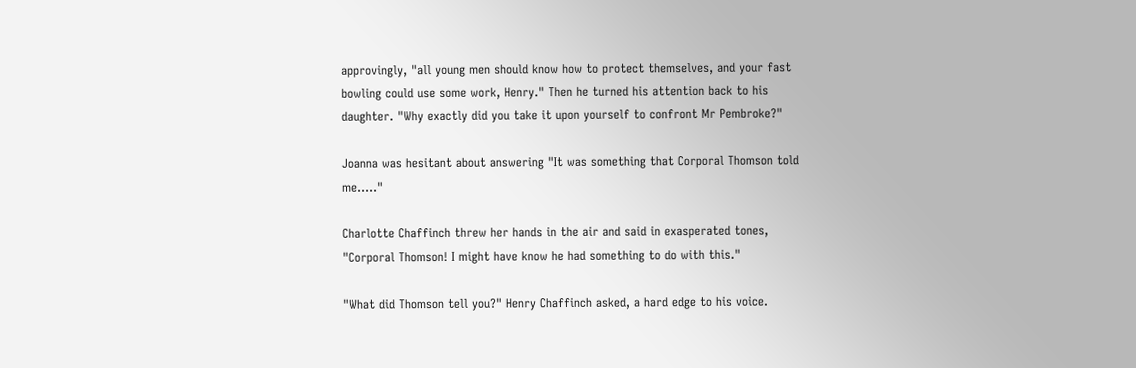approvingly, "all young men should know how to protect themselves, and your fast bowling could use some work, Henry." Then he turned his attention back to his daughter. "Why exactly did you take it upon yourself to confront Mr Pembroke?"

Joanna was hesitant about answering "It was something that Corporal Thomson told me....."

Charlotte Chaffinch threw her hands in the air and said in exasperated tones, "Corporal Thomson! I might have know he had something to do with this."

"What did Thomson tell you?" Henry Chaffinch asked, a hard edge to his voice.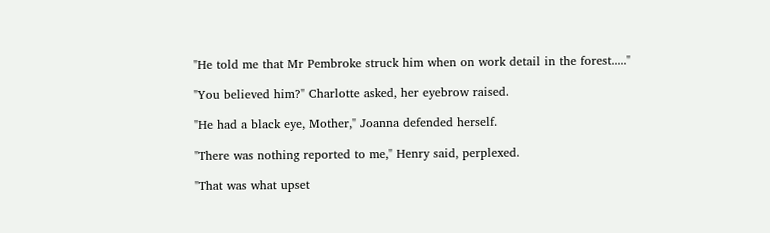"He told me that Mr Pembroke struck him when on work detail in the forest....."

"You believed him?" Charlotte asked, her eyebrow raised.

"He had a black eye, Mother," Joanna defended herself.

"There was nothing reported to me," Henry said, perplexed.

"That was what upset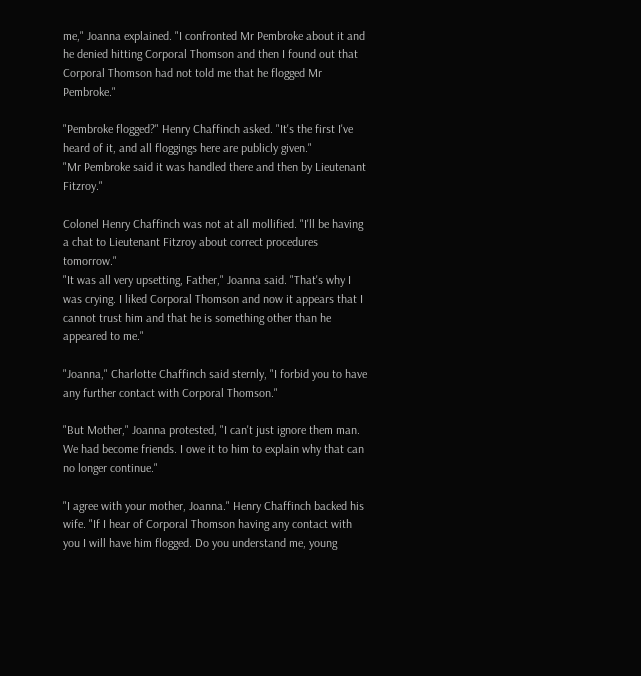me," Joanna explained. "I confronted Mr Pembroke about it and he denied hitting Corporal Thomson and then I found out that Corporal Thomson had not told me that he flogged Mr Pembroke."

"Pembroke flogged?" Henry Chaffinch asked. "It's the first I've heard of it, and all floggings here are publicly given."
"Mr Pembroke said it was handled there and then by Lieutenant Fitzroy."

Colonel Henry Chaffinch was not at all mollified. "I'll be having a chat to Lieutenant Fitzroy about correct procedures tomorrow."
"It was all very upsetting, Father," Joanna said. "That's why I was crying. I liked Corporal Thomson and now it appears that I cannot trust him and that he is something other than he appeared to me."

"Joanna," Charlotte Chaffinch said sternly, "I forbid you to have any further contact with Corporal Thomson."

"But Mother," Joanna protested, "I can't just ignore them man. We had become friends. I owe it to him to explain why that can no longer continue."

"I agree with your mother, Joanna." Henry Chaffinch backed his wife. "If I hear of Corporal Thomson having any contact with you I will have him flogged. Do you understand me, young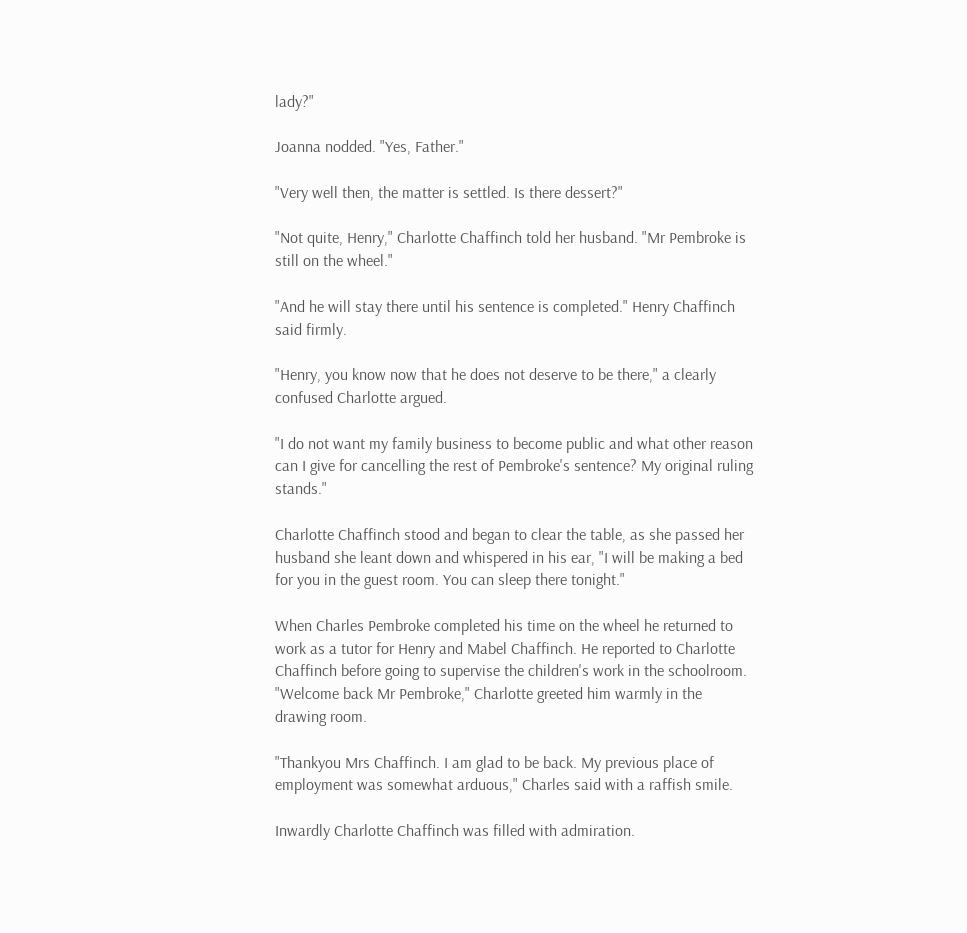lady?"

Joanna nodded. "Yes, Father."

"Very well then, the matter is settled. Is there dessert?"

"Not quite, Henry," Charlotte Chaffinch told her husband. "Mr Pembroke is still on the wheel."

"And he will stay there until his sentence is completed." Henry Chaffinch said firmly.

"Henry, you know now that he does not deserve to be there," a clearly confused Charlotte argued.

"I do not want my family business to become public and what other reason can I give for cancelling the rest of Pembroke's sentence? My original ruling stands."

Charlotte Chaffinch stood and began to clear the table, as she passed her husband she leant down and whispered in his ear, "I will be making a bed for you in the guest room. You can sleep there tonight."

When Charles Pembroke completed his time on the wheel he returned to work as a tutor for Henry and Mabel Chaffinch. He reported to Charlotte Chaffinch before going to supervise the children's work in the schoolroom. "Welcome back Mr Pembroke," Charlotte greeted him warmly in the drawing room.

"Thankyou Mrs Chaffinch. I am glad to be back. My previous place of employment was somewhat arduous," Charles said with a raffish smile.

Inwardly Charlotte Chaffinch was filled with admiration.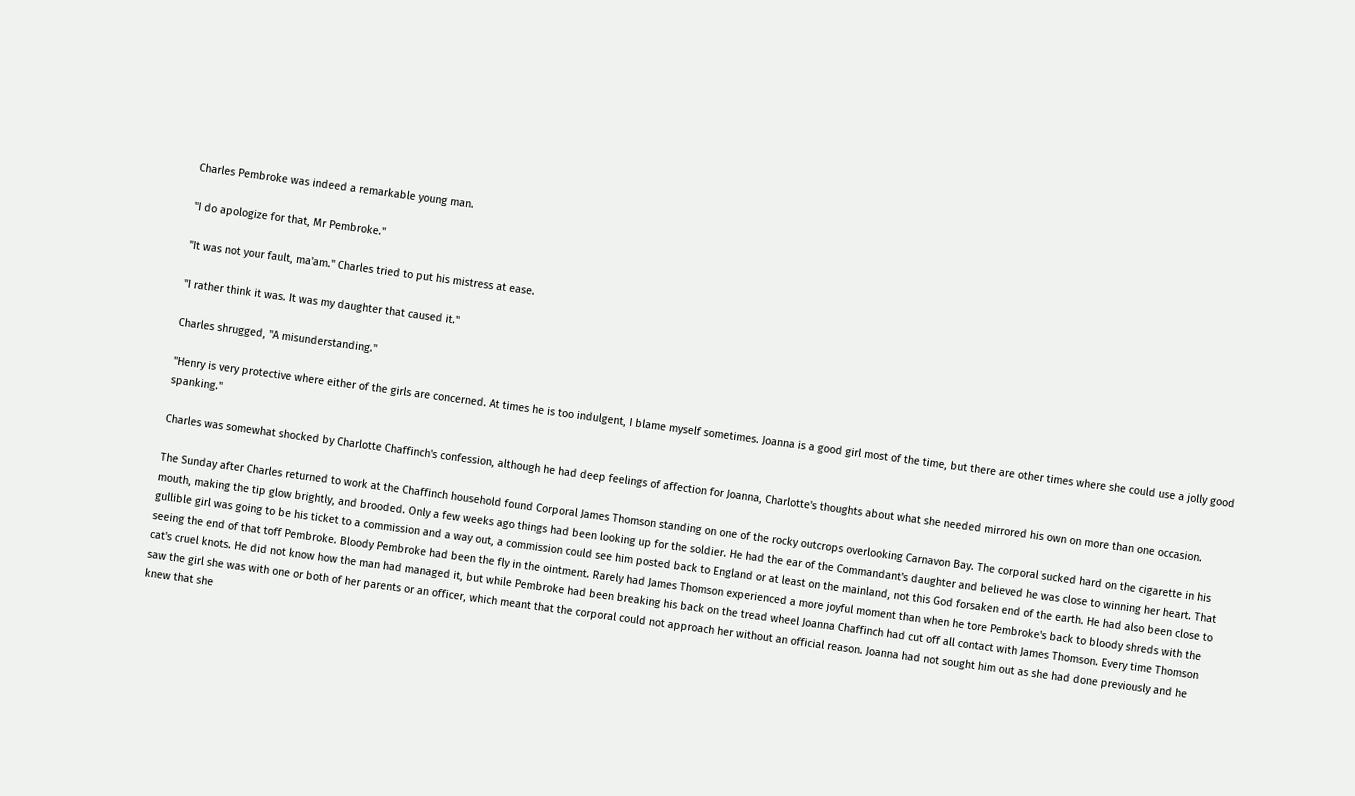Charles Pembroke was indeed a remarkable young man.

"I do apologize for that, Mr Pembroke."

"It was not your fault, ma'am." Charles tried to put his mistress at ease.

"I rather think it was. It was my daughter that caused it."

Charles shrugged, "A misunderstanding."

"Henry is very protective where either of the girls are concerned. At times he is too indulgent, I blame myself sometimes. Joanna is a good girl most of the time, but there are other times where she could use a jolly good spanking."

Charles was somewhat shocked by Charlotte Chaffinch's confession, although he had deep feelings of affection for Joanna, Charlotte's thoughts about what she needed mirrored his own on more than one occasion.

The Sunday after Charles returned to work at the Chaffinch household found Corporal James Thomson standing on one of the rocky outcrops overlooking Carnavon Bay. The corporal sucked hard on the cigarette in his mouth, making the tip glow brightly, and brooded. Only a few weeks ago things had been looking up for the soldier. He had the ear of the Commandant's daughter and believed he was close to winning her heart. That gullible girl was going to be his ticket to a commission and a way out, a commission could see him posted back to England or at least on the mainland, not this God forsaken end of the earth. He had also been close to seeing the end of that toff Pembroke. Bloody Pembroke had been the fly in the ointment. Rarely had James Thomson experienced a more joyful moment than when he tore Pembroke's back to bloody shreds with the cat's cruel knots. He did not know how the man had managed it, but while Pembroke had been breaking his back on the tread wheel Joanna Chaffinch had cut off all contact with James Thomson. Every time Thomson saw the girl she was with one or both of her parents or an officer, which meant that the corporal could not approach her without an official reason. Joanna had not sought him out as she had done previously and he knew that she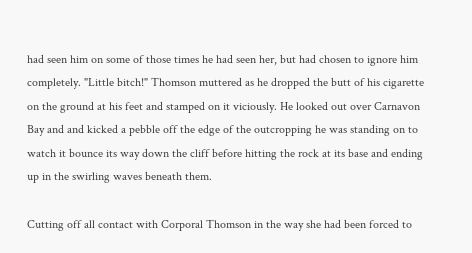had seen him on some of those times he had seen her, but had chosen to ignore him completely. "Little bitch!" Thomson muttered as he dropped the butt of his cigarette on the ground at his feet and stamped on it viciously. He looked out over Carnavon Bay and and kicked a pebble off the edge of the outcropping he was standing on to watch it bounce its way down the cliff before hitting the rock at its base and ending up in the swirling waves beneath them.

Cutting off all contact with Corporal Thomson in the way she had been forced to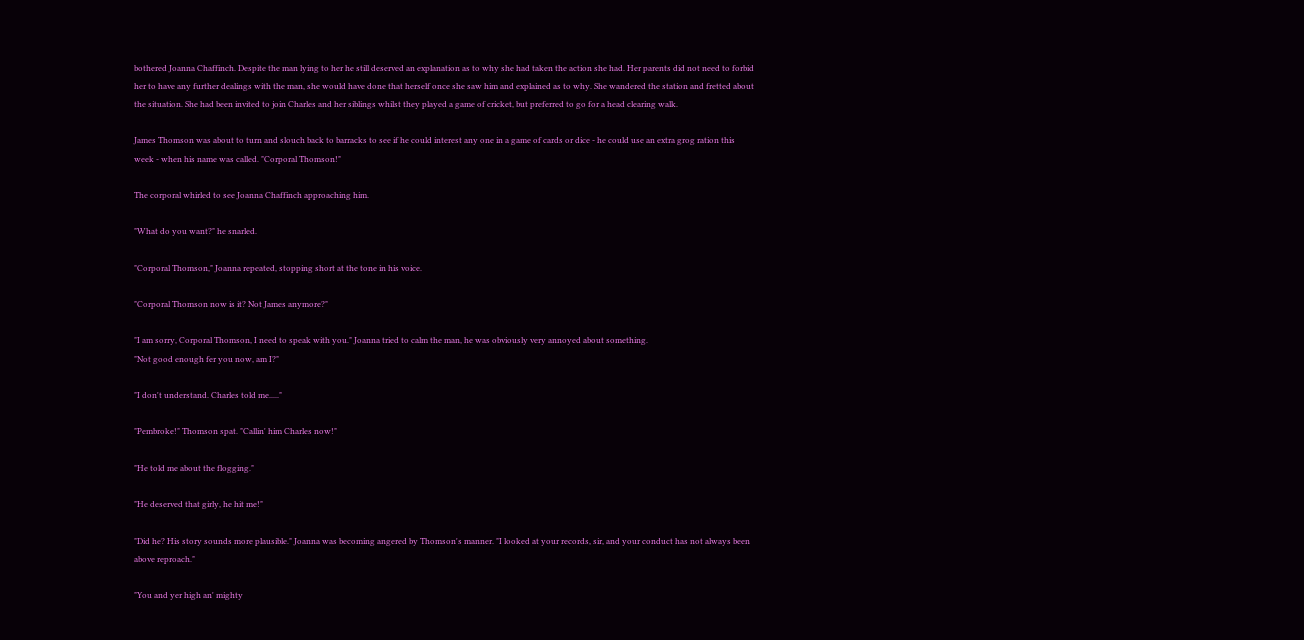bothered Joanna Chaffinch. Despite the man lying to her he still deserved an explanation as to why she had taken the action she had. Her parents did not need to forbid her to have any further dealings with the man, she would have done that herself once she saw him and explained as to why. She wandered the station and fretted about the situation. She had been invited to join Charles and her siblings whilst they played a game of cricket, but preferred to go for a head clearing walk.

James Thomson was about to turn and slouch back to barracks to see if he could interest any one in a game of cards or dice - he could use an extra grog ration this week - when his name was called. "Corporal Thomson!"

The corporal whirled to see Joanna Chaffinch approaching him.

"What do you want?" he snarled.

"Corporal Thomson," Joanna repeated, stopping short at the tone in his voice.

"Corporal Thomson now is it? Not James anymore?"

"I am sorry, Corporal Thomson, I need to speak with you." Joanna tried to calm the man, he was obviously very annoyed about something.
"Not good enough fer you now, am I?"

"I don't understand. Charles told me....."

"Pembroke!" Thomson spat. "Callin' him Charles now!"

"He told me about the flogging."

"He deserved that girly, he hit me!"

"Did he? His story sounds more plausible." Joanna was becoming angered by Thomson's manner. "I looked at your records, sir, and your conduct has not always been above reproach."

"You and yer high an' mighty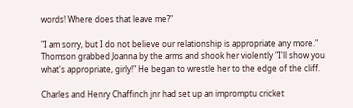words! Where does that leave me?"

"I am sorry, but I do not believe our relationship is appropriate any more."
Thomson grabbed Joanna by the arms and shook her violently "I'll show you what's appropriate, girly!" He began to wrestle her to the edge of the cliff.

Charles and Henry Chaffinch jnr had set up an impromptu cricket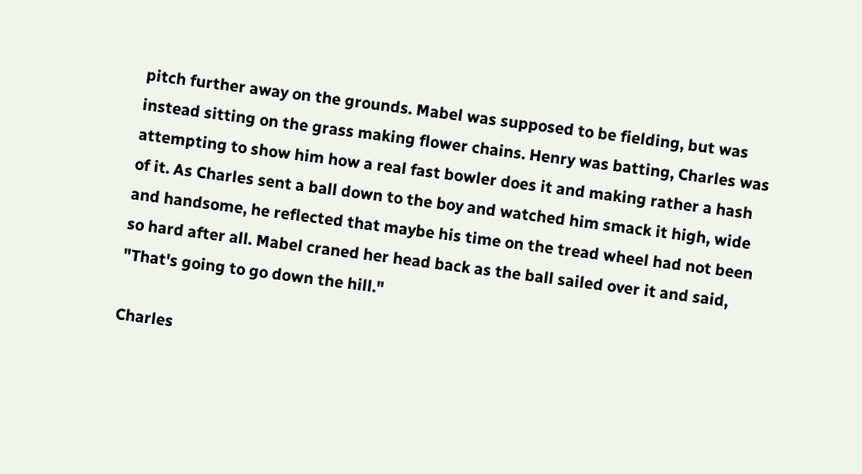pitch further away on the grounds. Mabel was supposed to be fielding, but was instead sitting on the grass making flower chains. Henry was batting, Charles was attempting to show him how a real fast bowler does it and making rather a hash of it. As Charles sent a ball down to the boy and watched him smack it high, wide and handsome, he reflected that maybe his time on the tread wheel had not been so hard after all. Mabel craned her head back as the ball sailed over it and said, "That's going to go down the hill."

Charles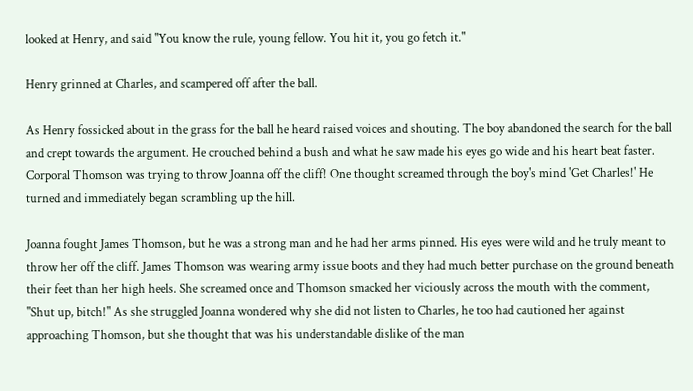looked at Henry, and said "You know the rule, young fellow. You hit it, you go fetch it."

Henry grinned at Charles, and scampered off after the ball.

As Henry fossicked about in the grass for the ball he heard raised voices and shouting. The boy abandoned the search for the ball and crept towards the argument. He crouched behind a bush and what he saw made his eyes go wide and his heart beat faster. Corporal Thomson was trying to throw Joanna off the cliff! One thought screamed through the boy's mind 'Get Charles!' He turned and immediately began scrambling up the hill.

Joanna fought James Thomson, but he was a strong man and he had her arms pinned. His eyes were wild and he truly meant to throw her off the cliff. James Thomson was wearing army issue boots and they had much better purchase on the ground beneath their feet than her high heels. She screamed once and Thomson smacked her viciously across the mouth with the comment, "Shut up, bitch!" As she struggled Joanna wondered why she did not listen to Charles, he too had cautioned her against approaching Thomson, but she thought that was his understandable dislike of the man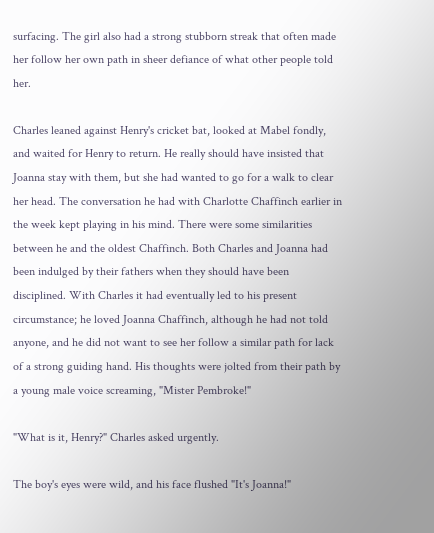surfacing. The girl also had a strong stubborn streak that often made her follow her own path in sheer defiance of what other people told her.

Charles leaned against Henry's cricket bat, looked at Mabel fondly, and waited for Henry to return. He really should have insisted that Joanna stay with them, but she had wanted to go for a walk to clear her head. The conversation he had with Charlotte Chaffinch earlier in the week kept playing in his mind. There were some similarities between he and the oldest Chaffinch. Both Charles and Joanna had been indulged by their fathers when they should have been disciplined. With Charles it had eventually led to his present circumstance; he loved Joanna Chaffinch, although he had not told anyone, and he did not want to see her follow a similar path for lack of a strong guiding hand. His thoughts were jolted from their path by a young male voice screaming, "Mister Pembroke!"

"What is it, Henry?" Charles asked urgently.

The boy's eyes were wild, and his face flushed "It's Joanna!"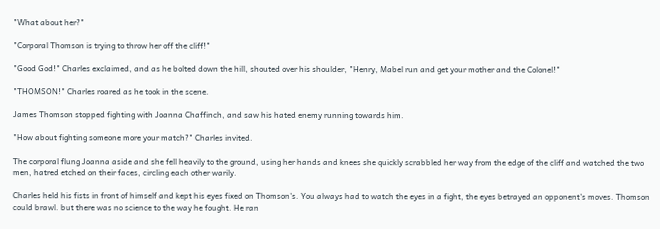"What about her?"

"Corporal Thomson is trying to throw her off the cliff!"

"Good God!" Charles exclaimed, and as he bolted down the hill, shouted over his shoulder, "Henry, Mabel run and get your mother and the Colonel!"

"THOMSON!" Charles roared as he took in the scene.

James Thomson stopped fighting with Joanna Chaffinch, and saw his hated enemy running towards him.

"How about fighting someone more your match?" Charles invited.

The corporal flung Joanna aside and she fell heavily to the ground, using her hands and knees she quickly scrabbled her way from the edge of the cliff and watched the two men, hatred etched on their faces, circling each other warily.

Charles held his fists in front of himself and kept his eyes fixed on Thomson's. You always had to watch the eyes in a fight, the eyes betrayed an opponent's moves. Thomson could brawl. but there was no science to the way he fought. He ran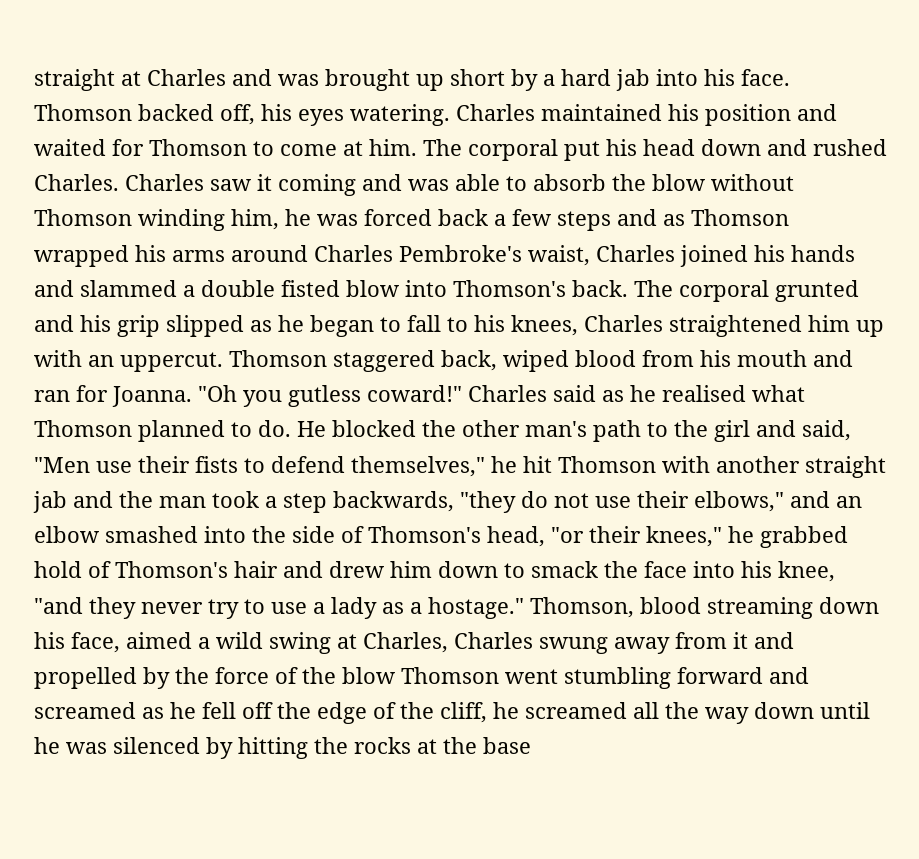straight at Charles and was brought up short by a hard jab into his face. Thomson backed off, his eyes watering. Charles maintained his position and waited for Thomson to come at him. The corporal put his head down and rushed Charles. Charles saw it coming and was able to absorb the blow without Thomson winding him, he was forced back a few steps and as Thomson wrapped his arms around Charles Pembroke's waist, Charles joined his hands and slammed a double fisted blow into Thomson's back. The corporal grunted and his grip slipped as he began to fall to his knees, Charles straightened him up with an uppercut. Thomson staggered back, wiped blood from his mouth and ran for Joanna. "Oh you gutless coward!" Charles said as he realised what Thomson planned to do. He blocked the other man's path to the girl and said, "Men use their fists to defend themselves," he hit Thomson with another straight jab and the man took a step backwards, "they do not use their elbows," and an elbow smashed into the side of Thomson's head, "or their knees," he grabbed hold of Thomson's hair and drew him down to smack the face into his knee, "and they never try to use a lady as a hostage." Thomson, blood streaming down his face, aimed a wild swing at Charles, Charles swung away from it and propelled by the force of the blow Thomson went stumbling forward and screamed as he fell off the edge of the cliff, he screamed all the way down until he was silenced by hitting the rocks at the base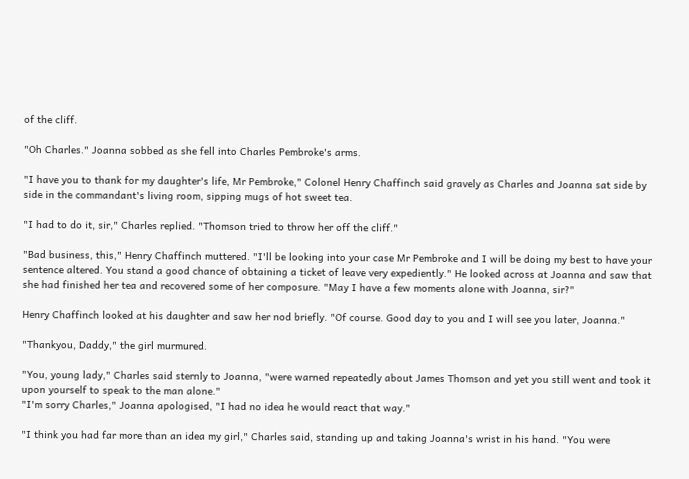of the cliff.

"Oh Charles." Joanna sobbed as she fell into Charles Pembroke's arms.

"I have you to thank for my daughter's life, Mr Pembroke," Colonel Henry Chaffinch said gravely as Charles and Joanna sat side by side in the commandant's living room, sipping mugs of hot sweet tea.

"I had to do it, sir," Charles replied. "Thomson tried to throw her off the cliff."

"Bad business, this," Henry Chaffinch muttered. "I'll be looking into your case Mr Pembroke and I will be doing my best to have your sentence altered. You stand a good chance of obtaining a ticket of leave very expediently." He looked across at Joanna and saw that she had finished her tea and recovered some of her composure. "May I have a few moments alone with Joanna, sir?"

Henry Chaffinch looked at his daughter and saw her nod briefly. "Of course. Good day to you and I will see you later, Joanna."

"Thankyou, Daddy," the girl murmured.

"You, young lady," Charles said sternly to Joanna, "were warned repeatedly about James Thomson and yet you still went and took it upon yourself to speak to the man alone."
"I'm sorry Charles," Joanna apologised, "I had no idea he would react that way."

"I think you had far more than an idea my girl," Charles said, standing up and taking Joanna's wrist in his hand. "You were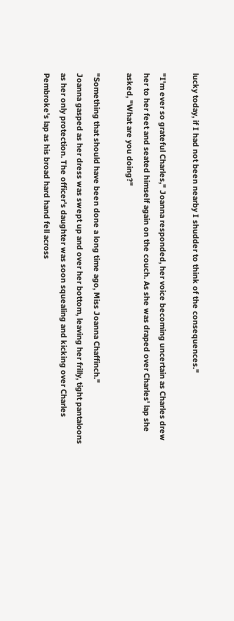lucky today, if I had not been nearby I shudder to think of the consequences."

"I'm ever so grateful Charles," Joanna responded, her voice becoming uncertain as Charles drew her to her feet and seated himself again on the couch. As she was draped over Charles' lap she asked, "What are you doing?"

"Something that should have been done a long time ago, Miss Joanna Chaffinch."
Joanna gasped as her dress was swept up and over her bottom, leaving her frilly, tight pantaloons as her only protection. The officer's daughter was soon squealing and kicking over Charles Pembroke's lap as his broad hard hand fell across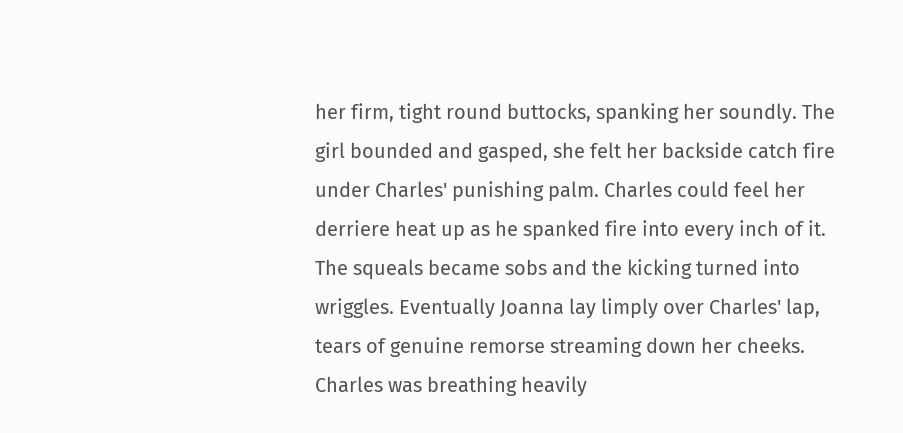her firm, tight round buttocks, spanking her soundly. The girl bounded and gasped, she felt her backside catch fire under Charles' punishing palm. Charles could feel her derriere heat up as he spanked fire into every inch of it. The squeals became sobs and the kicking turned into wriggles. Eventually Joanna lay limply over Charles' lap, tears of genuine remorse streaming down her cheeks. Charles was breathing heavily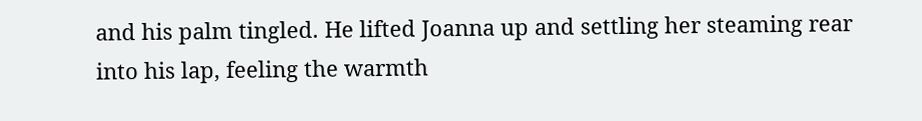and his palm tingled. He lifted Joanna up and settling her steaming rear into his lap, feeling the warmth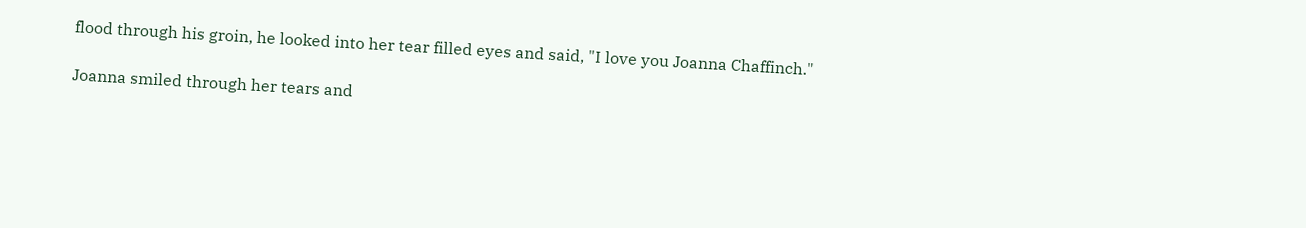flood through his groin, he looked into her tear filled eyes and said, "I love you Joanna Chaffinch."

Joanna smiled through her tears and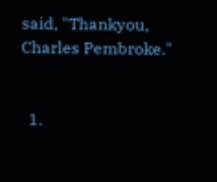said, "Thankyou, Charles Pembroke."


  1.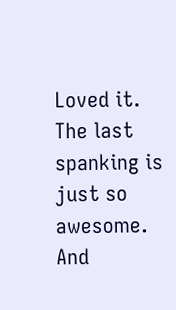Loved it. The last spanking is just so awesome. And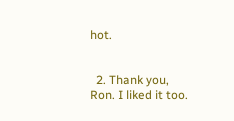hot.


  2. Thank you, Ron. I liked it too.